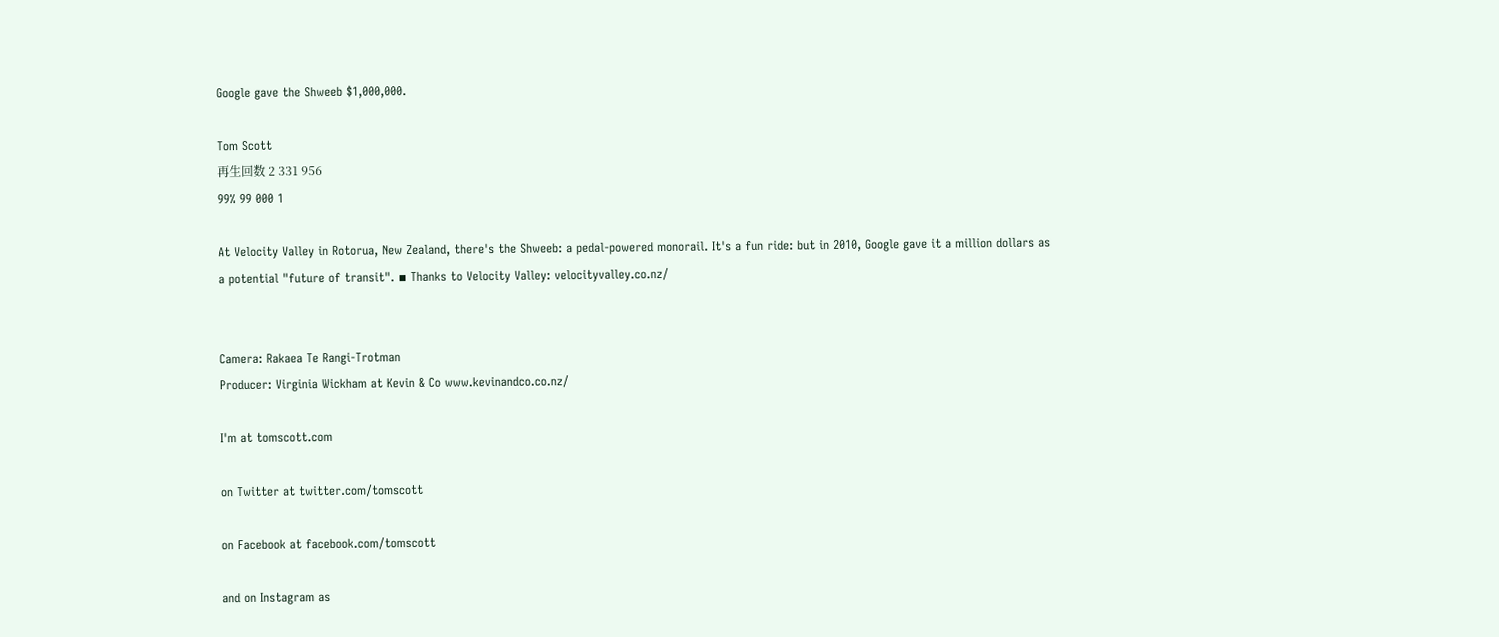Google gave the Shweeb $1,000,000.

Tom Scott
再生回数 2 331 956
99% 99 000 1

At Velocity Valley in Rotorua, New Zealand, there's the Shweeb: a pedal-powered monorail. It's a fun ride: but in 2010, Google gave it a million dollars as a potential "future of transit". ▪ Thanks to Velocity Valley: velocityvalley.co.nz/


Camera: Rakaea Te Rangi-Trotman
Producer: Virginia Wickham at Kevin & Co www.kevinandco.co.nz/

I'm at tomscott.com

on Twitter at twitter.com/tomscott

on Facebook at facebook.com/tomscott

and on Instagram as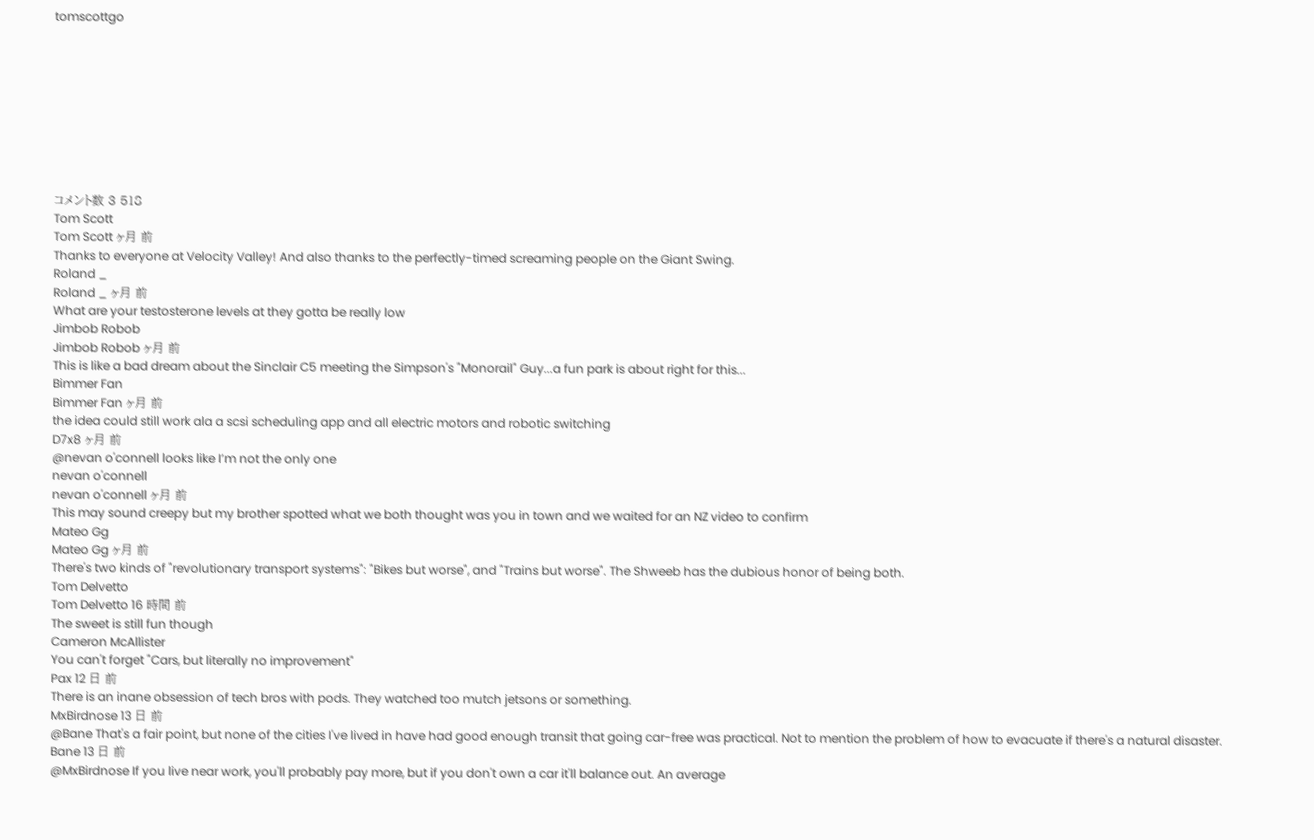tomscottgo









コメント数 3 518
Tom Scott
Tom Scott ヶ月 前
Thanks to everyone at Velocity Valley! And also thanks to the perfectly-timed screaming people on the Giant Swing.
Roland _
Roland _ ヶ月 前
What are your testosterone levels at they gotta be really low
Jimbob Robob
Jimbob Robob ヶ月 前
This is like a bad dream about the Sinclair C5 meeting the Simpson's "Monorail" Guy...a fun park is about right for this...
Bimmer Fan
Bimmer Fan ヶ月 前
the idea could still work ala a scsi scheduling app and all electric motors and robotic switching
D7x8 ヶ月 前
@nevan o'connell looks like I’m not the only one
nevan o'connell
nevan o'connell ヶ月 前
This may sound creepy but my brother spotted what we both thought was you in town and we waited for an NZ video to confirm
Mateo Gg
Mateo Gg ヶ月 前
There's two kinds of "revolutionary transport systems": "Bikes but worse", and "Trains but worse". The Shweeb has the dubious honor of being both.
Tom Delvetto
Tom Delvetto 16 時間 前
The sweet is still fun though
Cameron McAllister
You can't forget "Cars, but literally no improvement"
Pax 12 日 前
There is an inane obsession of tech bros with pods. They watched too mutch jetsons or something.
MxBirdnose 13 日 前
@Bane That's a fair point, but none of the cities I've lived in have had good enough transit that going car-free was practical. Not to mention the problem of how to evacuate if there's a natural disaster.
Bane 13 日 前
@MxBirdnose If you live near work, you'll probably pay more, but if you don't own a car it'll balance out. An average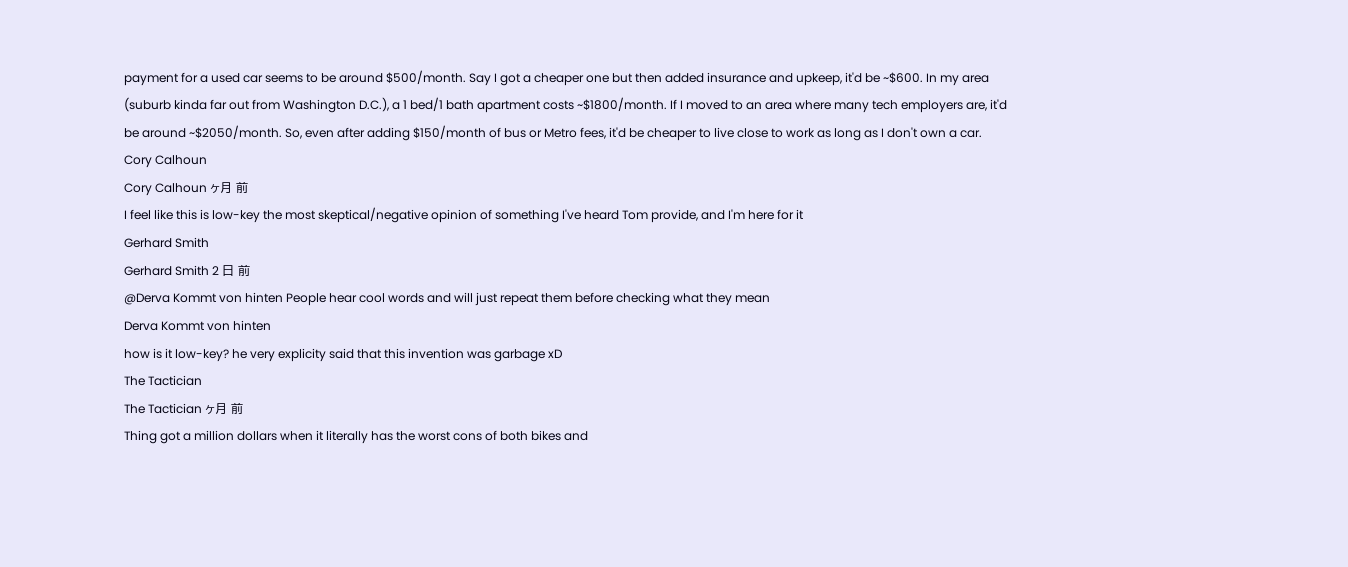payment for a used car seems to be around $500/month. Say I got a cheaper one but then added insurance and upkeep, it'd be ~$600. In my area (suburb kinda far out from Washington D.C.), a 1 bed/1 bath apartment costs ~$1800/month. If I moved to an area where many tech employers are, it'd be around ~$2050/month. So, even after adding $150/month of bus or Metro fees, it'd be cheaper to live close to work as long as I don't own a car.
Cory Calhoun
Cory Calhoun ヶ月 前
I feel like this is low-key the most skeptical/negative opinion of something I've heard Tom provide, and I'm here for it
Gerhard Smith
Gerhard Smith 2 日 前
@Derva Kommt von hinten People hear cool words and will just repeat them before checking what they mean
Derva Kommt von hinten
how is it low-key? he very explicity said that this invention was garbage xD
The Tactician
The Tactician ヶ月 前
Thing got a million dollars when it literally has the worst cons of both bikes and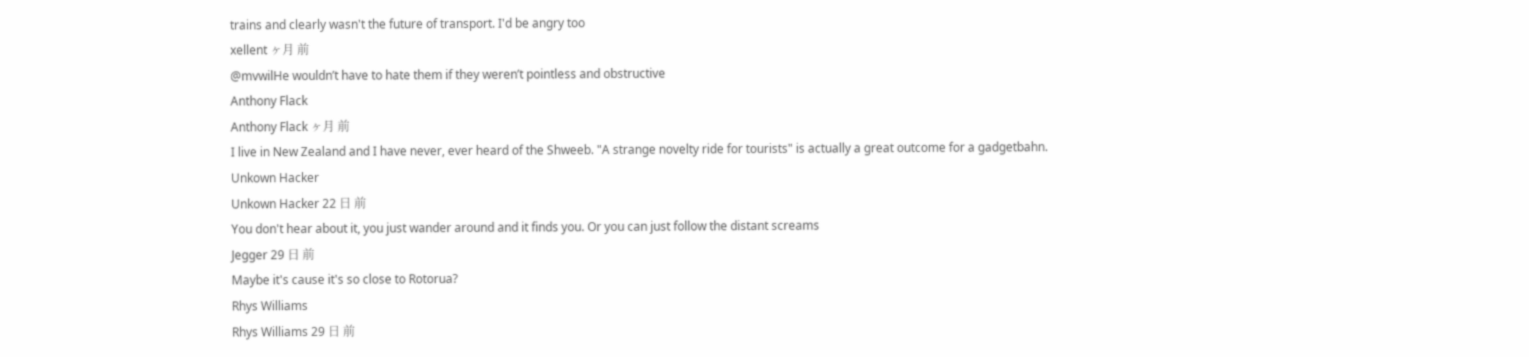trains and clearly wasn't the future of transport. I'd be angry too
xellent ヶ月 前
@mvwilHe wouldn’t have to hate them if they weren’t pointless and obstructive
Anthony Flack
Anthony Flack ヶ月 前
I live in New Zealand and I have never, ever heard of the Shweeb. "A strange novelty ride for tourists" is actually a great outcome for a gadgetbahn.
Unkown Hacker
Unkown Hacker 22 日 前
You don't hear about it, you just wander around and it finds you. Or you can just follow the distant screams
Jegger 29 日 前
Maybe it's cause it's so close to Rotorua?
Rhys Williams
Rhys Williams 29 日 前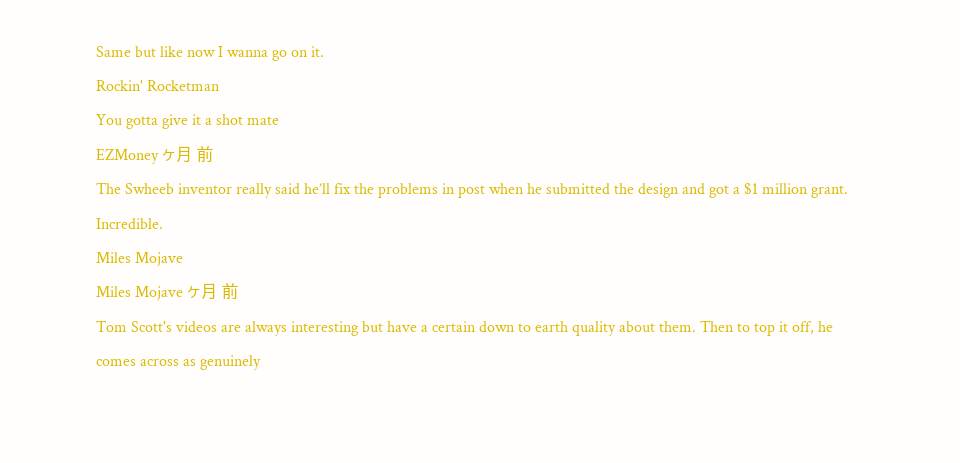Same but like now I wanna go on it.
Rockin' Rocketman
You gotta give it a shot mate
EZMoney ヶ月 前
The Swheeb inventor really said he’ll fix the problems in post when he submitted the design and got a $1 million grant. Incredible.
Miles Mojave
Miles Mojave ヶ月 前
Tom Scott's videos are always interesting but have a certain down to earth quality about them. Then to top it off, he comes across as genuinely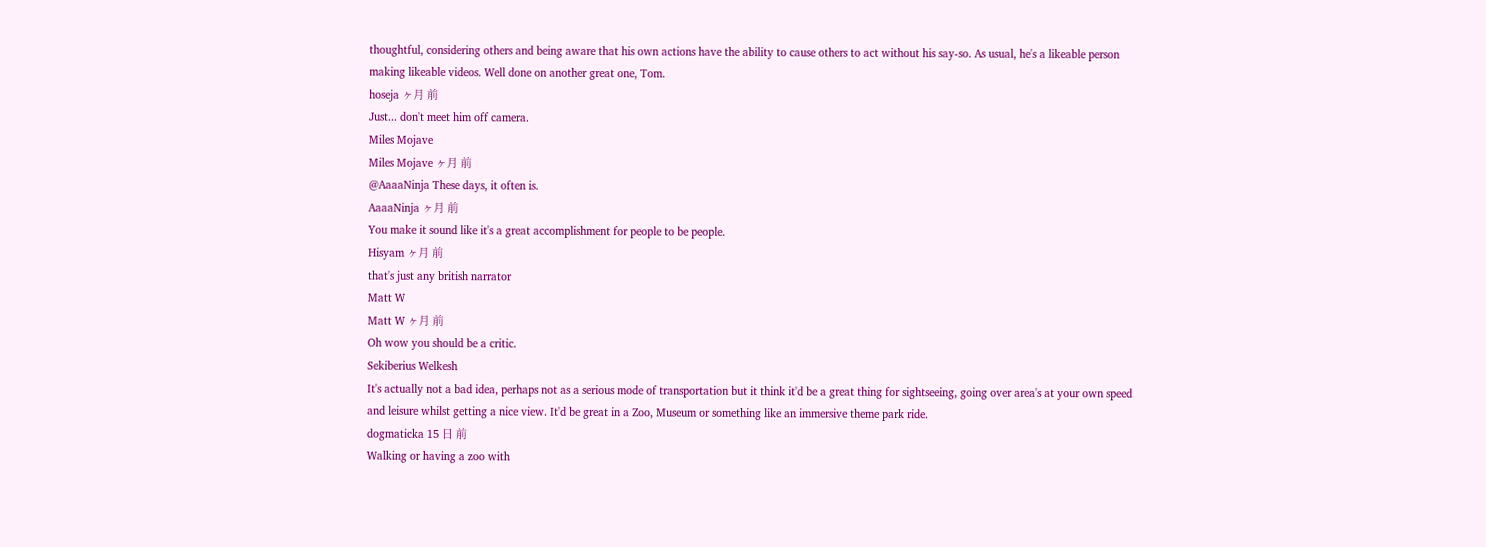thoughtful, considering others and being aware that his own actions have the ability to cause others to act without his say-so. As usual, he's a likeable person making likeable videos. Well done on another great one, Tom.
hoseja ヶ月 前
Just... don't meet him off camera.
Miles Mojave
Miles Mojave ヶ月 前
@AaaaNinja These days, it often is.
AaaaNinja ヶ月 前
You make it sound like it's a great accomplishment for people to be people.
Hisyam ヶ月 前
that's just any british narrator
Matt W
Matt W ヶ月 前
Oh wow you should be a critic.
Sekiberius Welkesh
It's actually not a bad idea, perhaps not as a serious mode of transportation but it think it'd be a great thing for sightseeing, going over area's at your own speed and leisure whilst getting a nice view. It'd be great in a Zoo, Museum or something like an immersive theme park ride.
dogmaticka 15 日 前
Walking or having a zoo with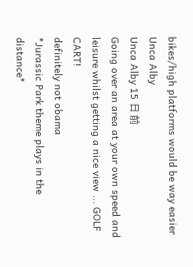bikes/high platforms would be way easier
Unca Alby
Unca Alby 15 日 前
Going over an area at your own speed and leisure whilst getting a nice view ... GOLF CART!
definitely not obama
*Jurassic Park theme plays in the distance*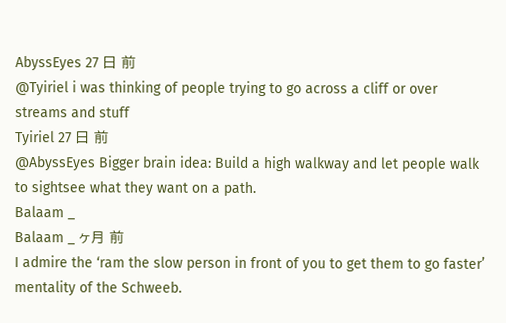AbyssEyes 27 日 前
@Tyiriel i was thinking of people trying to go across a cliff or over streams and stuff
Tyiriel 27 日 前
@AbyssEyes Bigger brain idea: Build a high walkway and let people walk to sightsee what they want on a path.
Balaam _
Balaam _ ヶ月 前
I admire the ‘ram the slow person in front of you to get them to go faster’ mentality of the Schweeb.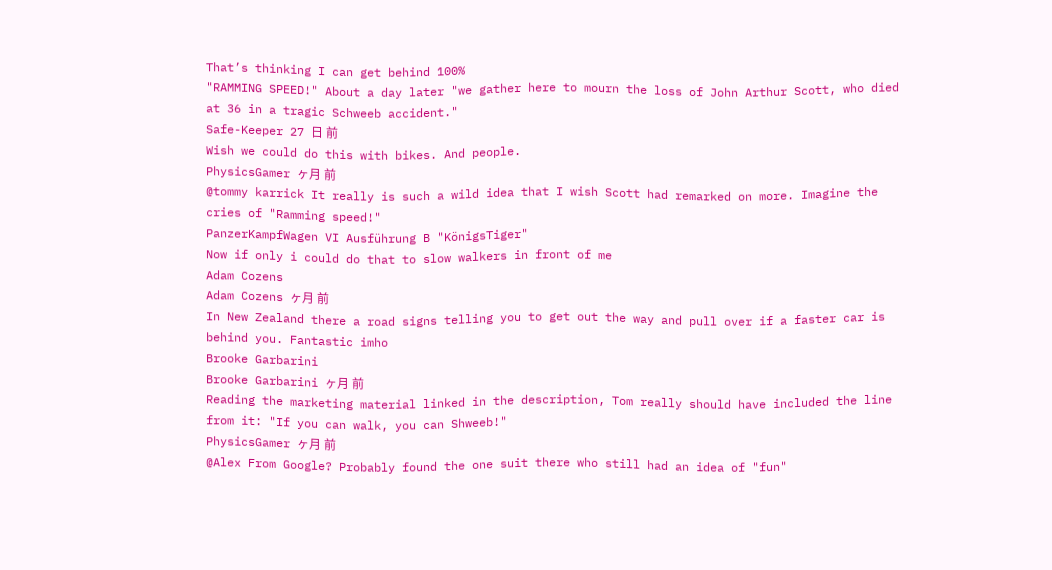That’s thinking I can get behind 100%
"RAMMING SPEED!" About a day later "we gather here to mourn the loss of John Arthur Scott, who died at 36 in a tragic Schweeb accident."
Safe-Keeper 27 日 前
Wish we could do this with bikes. And people.
PhysicsGamer ヶ月 前
@tommy karrick It really is such a wild idea that I wish Scott had remarked on more. Imagine the cries of "Ramming speed!"
PanzerKampfWagen VI Ausführung B "KönigsTiger"
Now if only i could do that to slow walkers in front of me
Adam Cozens
Adam Cozens ヶ月 前
In New Zealand there a road signs telling you to get out the way and pull over if a faster car is behind you. Fantastic imho
Brooke Garbarini
Brooke Garbarini ヶ月 前
Reading the marketing material linked in the description, Tom really should have included the line from it: "If you can walk, you can Shweeb!"
PhysicsGamer ヶ月 前
@Alex From Google? Probably found the one suit there who still had an idea of "fun"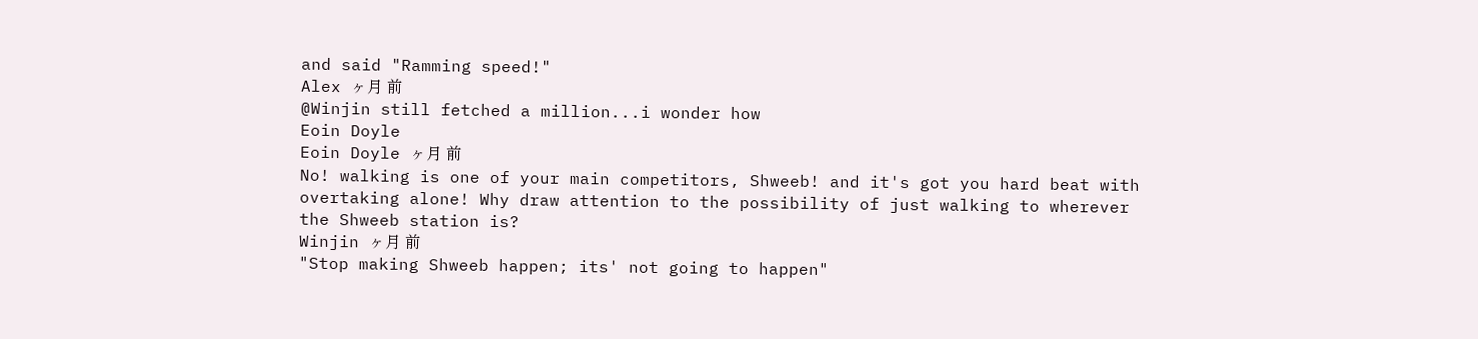and said "Ramming speed!"
Alex ヶ月 前
@Winjin still fetched a million...i wonder how
Eoin Doyle
Eoin Doyle ヶ月 前
No! walking is one of your main competitors, Shweeb! and it's got you hard beat with overtaking alone! Why draw attention to the possibility of just walking to wherever the Shweeb station is?
Winjin ヶ月 前
"Stop making Shweeb happen; its' not going to happen"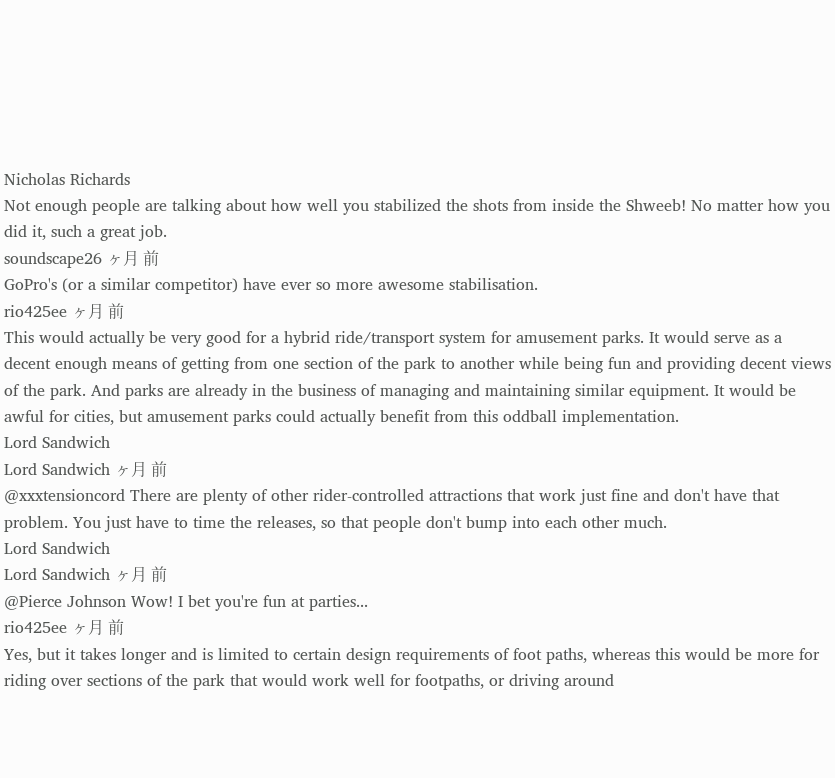Nicholas Richards
Not enough people are talking about how well you stabilized the shots from inside the Shweeb! No matter how you did it, such a great job.
soundscape26 ヶ月 前
GoPro's (or a similar competitor) have ever so more awesome stabilisation.
rio425ee ヶ月 前
This would actually be very good for a hybrid ride/transport system for amusement parks. It would serve as a decent enough means of getting from one section of the park to another while being fun and providing decent views of the park. And parks are already in the business of managing and maintaining similar equipment. It would be awful for cities, but amusement parks could actually benefit from this oddball implementation.
Lord Sandwich
Lord Sandwich ヶ月 前
@xxxtensioncord There are plenty of other rider-controlled attractions that work just fine and don't have that problem. You just have to time the releases, so that people don't bump into each other much.
Lord Sandwich
Lord Sandwich ヶ月 前
@Pierce Johnson Wow! I bet you're fun at parties...
rio425ee ヶ月 前
Yes, but it takes longer and is limited to certain design requirements of foot paths, whereas this would be more for riding over sections of the park that would work well for footpaths, or driving around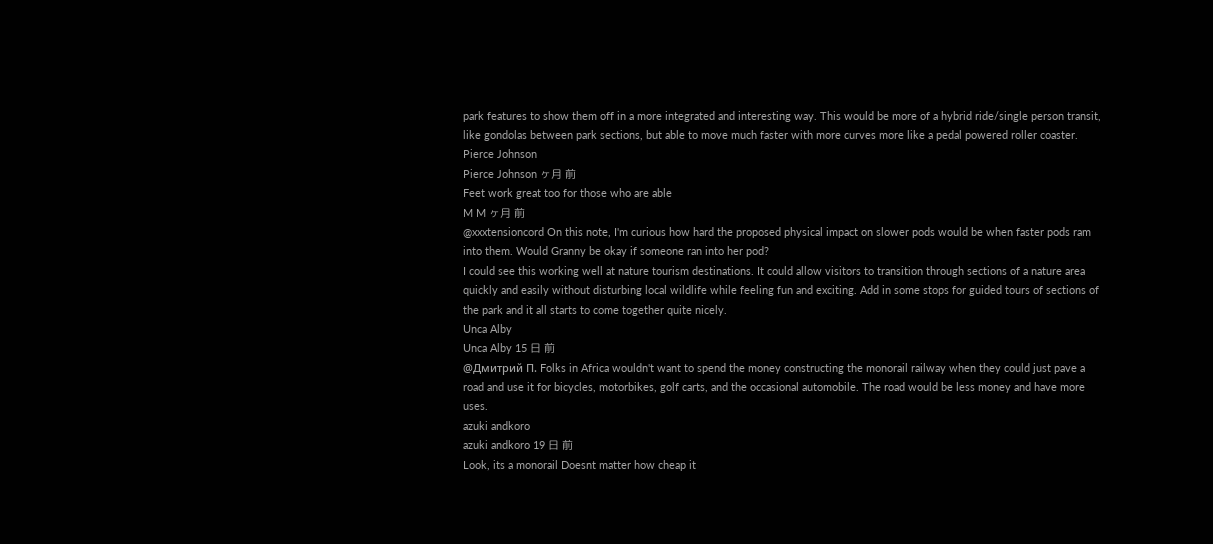park features to show them off in a more integrated and interesting way. This would be more of a hybrid ride/single person transit, like gondolas between park sections, but able to move much faster with more curves more like a pedal powered roller coaster.
Pierce Johnson
Pierce Johnson ヶ月 前
Feet work great too for those who are able
M M ヶ月 前
@xxxtensioncord On this note, I'm curious how hard the proposed physical impact on slower pods would be when faster pods ram into them. Would Granny be okay if someone ran into her pod?
I could see this working well at nature tourism destinations. It could allow visitors to transition through sections of a nature area quickly and easily without disturbing local wildlife while feeling fun and exciting. Add in some stops for guided tours of sections of the park and it all starts to come together quite nicely.
Unca Alby
Unca Alby 15 日 前
@Дмитрий П. Folks in Africa wouldn't want to spend the money constructing the monorail railway when they could just pave a road and use it for bicycles, motorbikes, golf carts, and the occasional automobile. The road would be less money and have more uses.
azuki andkoro
azuki andkoro 19 日 前
Look, its a monorail Doesnt matter how cheap it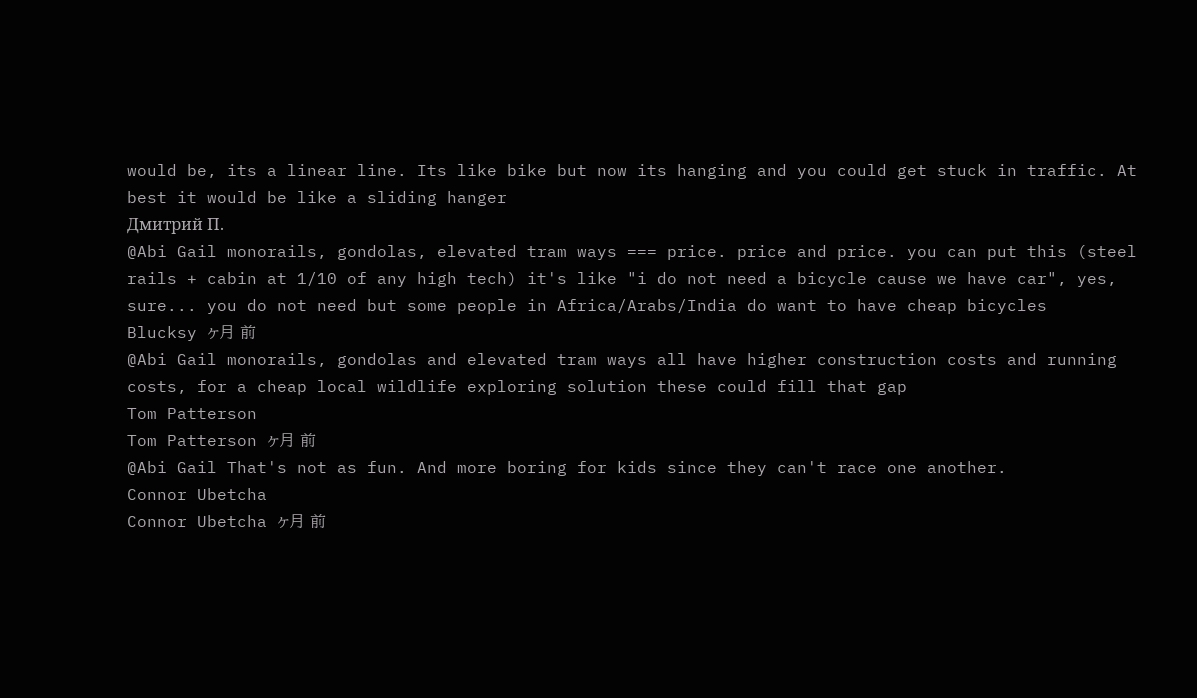would be, its a linear line. Its like bike but now its hanging and you could get stuck in traffic. At best it would be like a sliding hanger
Дмитрий П.
@Abi Gail monorails, gondolas, elevated tram ways === price. price and price. you can put this (steel rails + cabin at 1/10 of any high tech) it's like "i do not need a bicycle cause we have car", yes, sure... you do not need but some people in Africa/Arabs/India do want to have cheap bicycles
Blucksy ヶ月 前
@Abi Gail monorails, gondolas and elevated tram ways all have higher construction costs and running costs, for a cheap local wildlife exploring solution these could fill that gap
Tom Patterson
Tom Patterson ヶ月 前
@Abi Gail That's not as fun. And more boring for kids since they can't race one another.
Connor Ubetcha
Connor Ubetcha ヶ月 前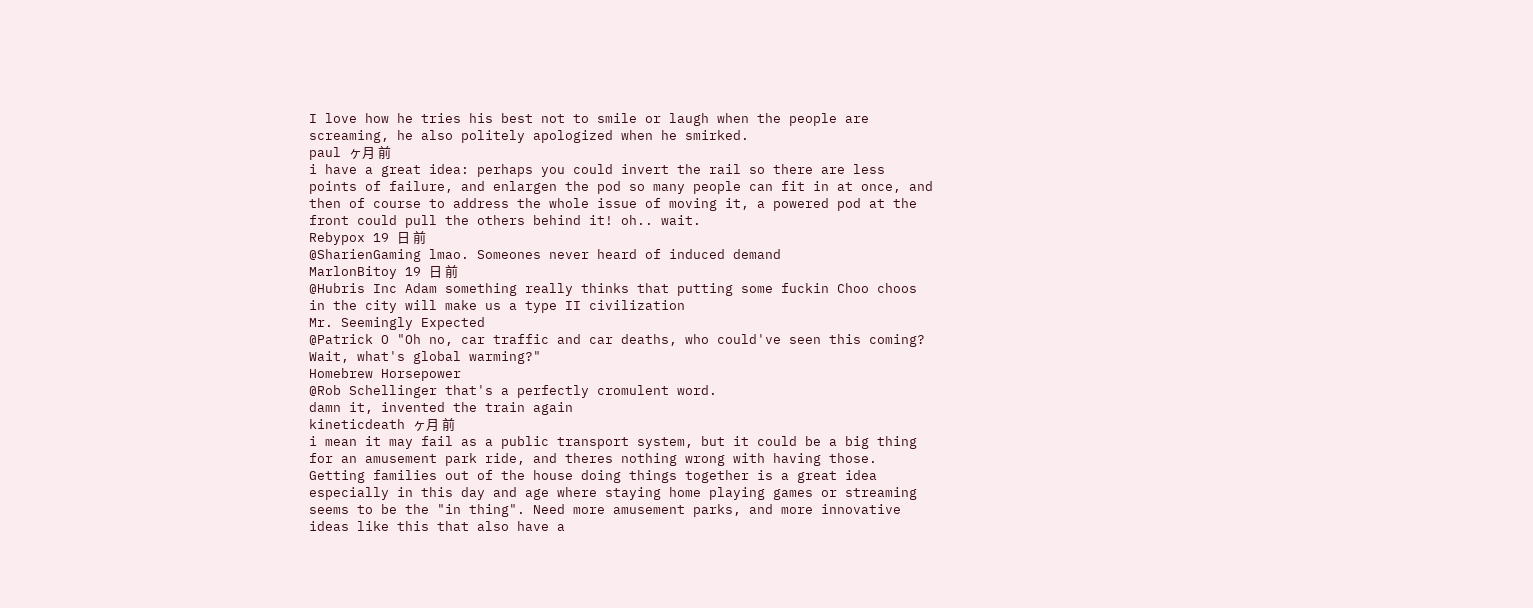I love how he tries his best not to smile or laugh when the people are screaming, he also politely apologized when he smirked.
paul ヶ月 前
i have a great idea: perhaps you could invert the rail so there are less points of failure, and enlargen the pod so many people can fit in at once, and then of course to address the whole issue of moving it, a powered pod at the front could pull the others behind it! oh.. wait.
Rebypox 19 日 前
@SharienGaming lmao. Someones never heard of induced demand
MarlonBitoy 19 日 前
@Hubris Inc Adam something really thinks that putting some fuckin Choo choos in the city will make us a type II civilization
Mr. Seemingly Expected
@Patrick O "Oh no, car traffic and car deaths, who could've seen this coming? Wait, what's global warming?"
Homebrew Horsepower
@Rob Schellinger that's a perfectly cromulent word.
damn it, invented the train again
kineticdeath ヶ月 前
i mean it may fail as a public transport system, but it could be a big thing for an amusement park ride, and theres nothing wrong with having those. Getting families out of the house doing things together is a great idea especially in this day and age where staying home playing games or streaming seems to be the "in thing". Need more amusement parks, and more innovative ideas like this that also have a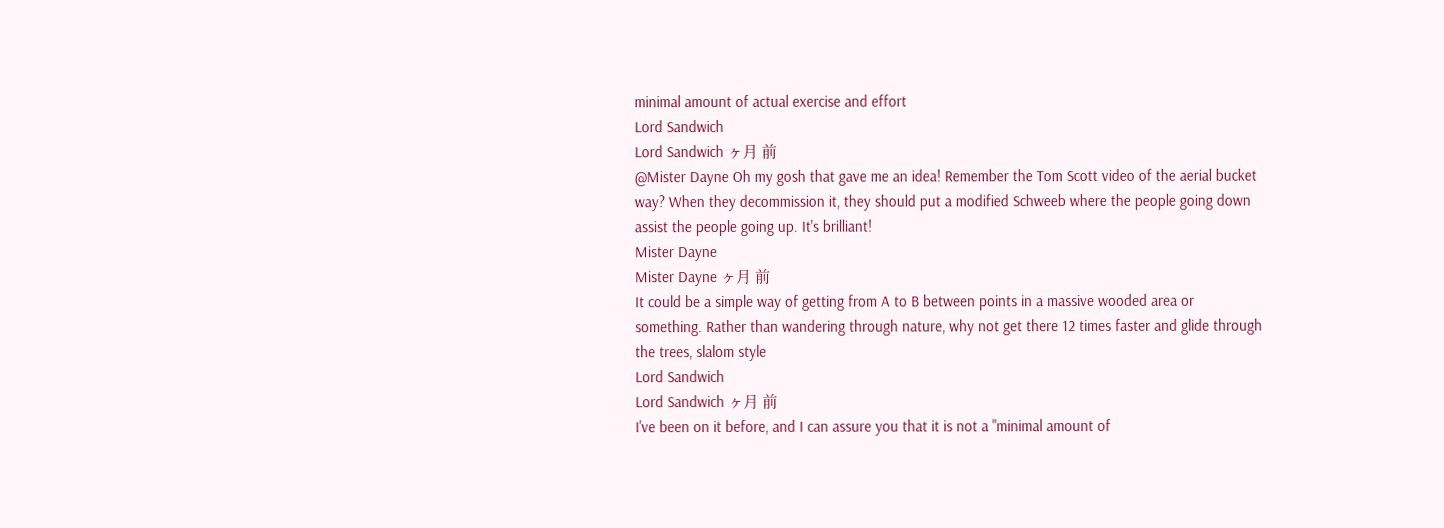minimal amount of actual exercise and effort
Lord Sandwich
Lord Sandwich ヶ月 前
@Mister Dayne Oh my gosh that gave me an idea! Remember the Tom Scott video of the aerial bucket way? When they decommission it, they should put a modified Schweeb where the people going down assist the people going up. It's brilliant!
Mister Dayne
Mister Dayne ヶ月 前
It could be a simple way of getting from A to B between points in a massive wooded area or something. Rather than wandering through nature, why not get there 12 times faster and glide through the trees, slalom style
Lord Sandwich
Lord Sandwich ヶ月 前
I've been on it before, and I can assure you that it is not a "minimal amount of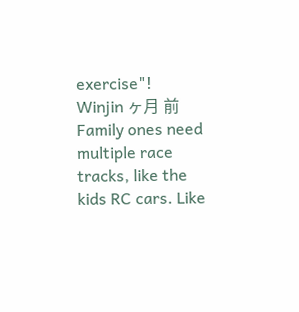exercise"!
Winjin ヶ月 前
Family ones need multiple race tracks, like the kids RC cars. Like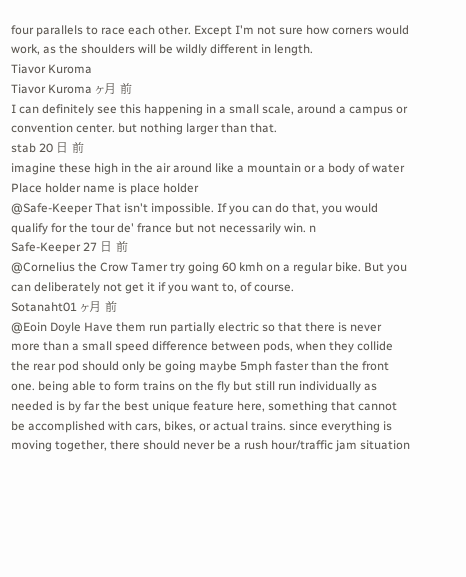four parallels to race each other. Except I'm not sure how corners would work, as the shoulders will be wildly different in length.
Tiavor Kuroma
Tiavor Kuroma ヶ月 前
I can definitely see this happening in a small scale, around a campus or convention center. but nothing larger than that.
stab 20 日 前
imagine these high in the air around like a mountain or a body of water
Place holder name is place holder
@Safe-Keeper That isn't impossible. If you can do that, you would qualify for the tour de' france but not necessarily win. n
Safe-Keeper 27 日 前
@Cornelius the Crow Tamer try going 60 kmh on a regular bike. But you can deliberately not get it if you want to, of course.
Sotanaht01 ヶ月 前
@Eoin Doyle Have them run partially electric so that there is never more than a small speed difference between pods, when they collide the rear pod should only be going maybe 5mph faster than the front one. being able to form trains on the fly but still run individually as needed is by far the best unique feature here, something that cannot be accomplished with cars, bikes, or actual trains. since everything is moving together, there should never be a rush hour/traffic jam situation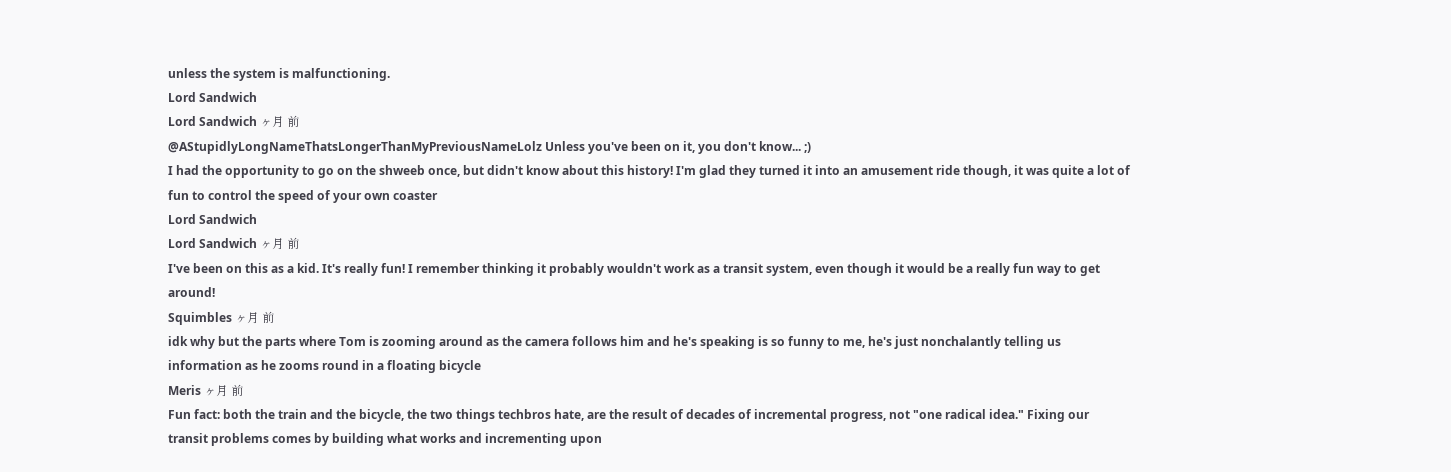unless the system is malfunctioning.
Lord Sandwich
Lord Sandwich ヶ月 前
@AStupidlyLongNameThatsLongerThanMyPreviousNameLolz Unless you've been on it, you don't know... ;)
I had the opportunity to go on the shweeb once, but didn't know about this history! I'm glad they turned it into an amusement ride though, it was quite a lot of fun to control the speed of your own coaster
Lord Sandwich
Lord Sandwich ヶ月 前
I've been on this as a kid. It's really fun! I remember thinking it probably wouldn't work as a transit system, even though it would be a really fun way to get around!
Squimbles ヶ月 前
idk why but the parts where Tom is zooming around as the camera follows him and he's speaking is so funny to me, he's just nonchalantly telling us information as he zooms round in a floating bicycle
Meris ヶ月 前
Fun fact: both the train and the bicycle, the two things techbros hate, are the result of decades of incremental progress, not "one radical idea." Fixing our transit problems comes by building what works and incrementing upon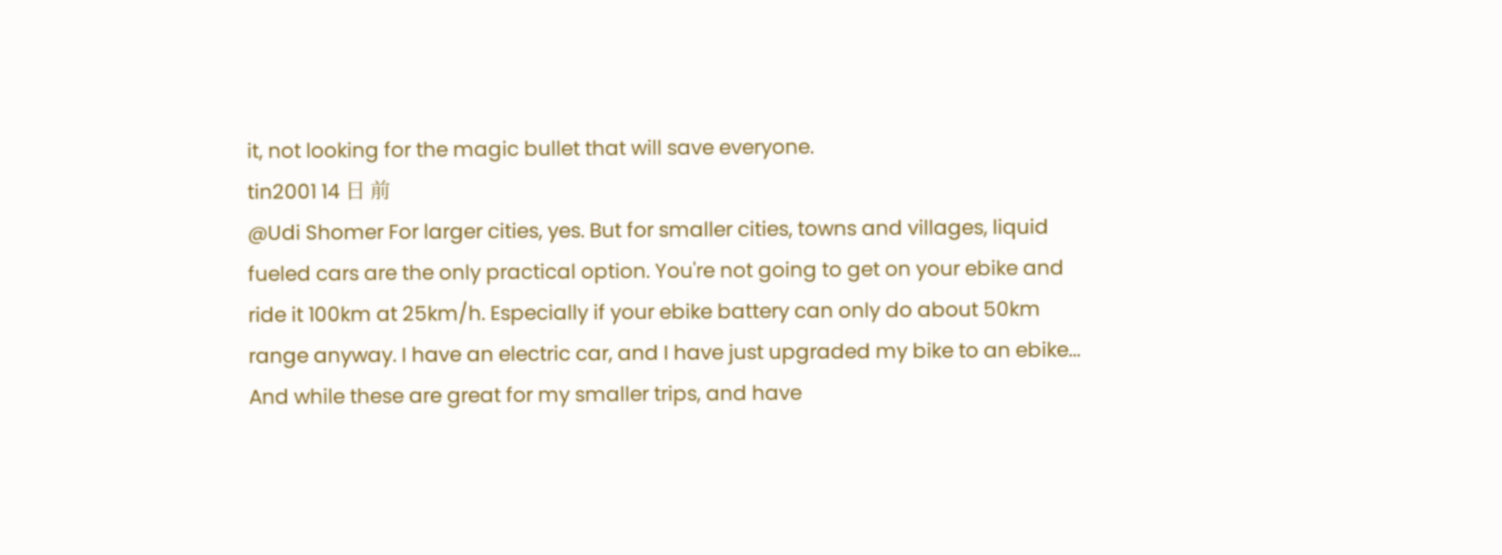it, not looking for the magic bullet that will save everyone.
tin2001 14 日 前
@Udi Shomer For larger cities, yes. But for smaller cities, towns and villages, liquid fueled cars are the only practical option. You're not going to get on your ebike and ride it 100km at 25km/h. Especially if your ebike battery can only do about 50km range anyway. I have an electric car, and I have just upgraded my bike to an ebike... And while these are great for my smaller trips, and have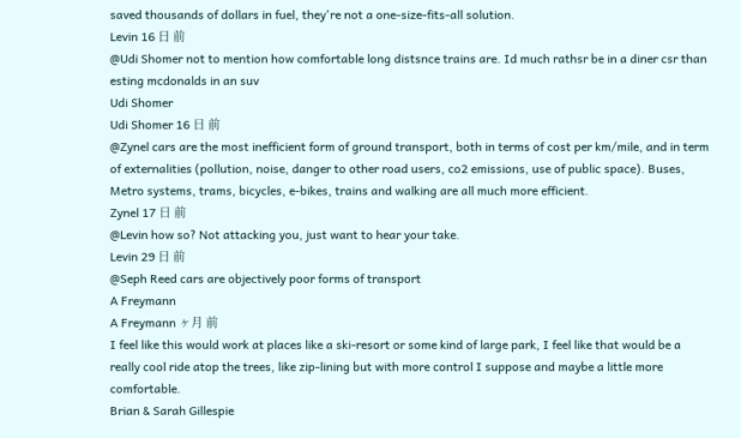saved thousands of dollars in fuel, they're not a one-size-fits-all solution.
Levin 16 日 前
@Udi Shomer not to mention how comfortable long distsnce trains are. Id much rathsr be in a diner csr than esting mcdonalds in an suv
Udi Shomer
Udi Shomer 16 日 前
@Zynel cars are the most inefficient form of ground transport, both in terms of cost per km/mile, and in term of externalities (pollution, noise, danger to other road users, co2 emissions, use of public space). Buses, Metro systems, trams, bicycles, e-bikes, trains and walking are all much more efficient.
Zynel 17 日 前
@Levin how so? Not attacking you, just want to hear your take.
Levin 29 日 前
@Seph Reed cars are objectively poor forms of transport
A Freymann
A Freymann ヶ月 前
I feel like this would work at places like a ski-resort or some kind of large park, I feel like that would be a really cool ride atop the trees, like zip-lining but with more control I suppose and maybe a little more comfortable.
Brian & Sarah Gillespie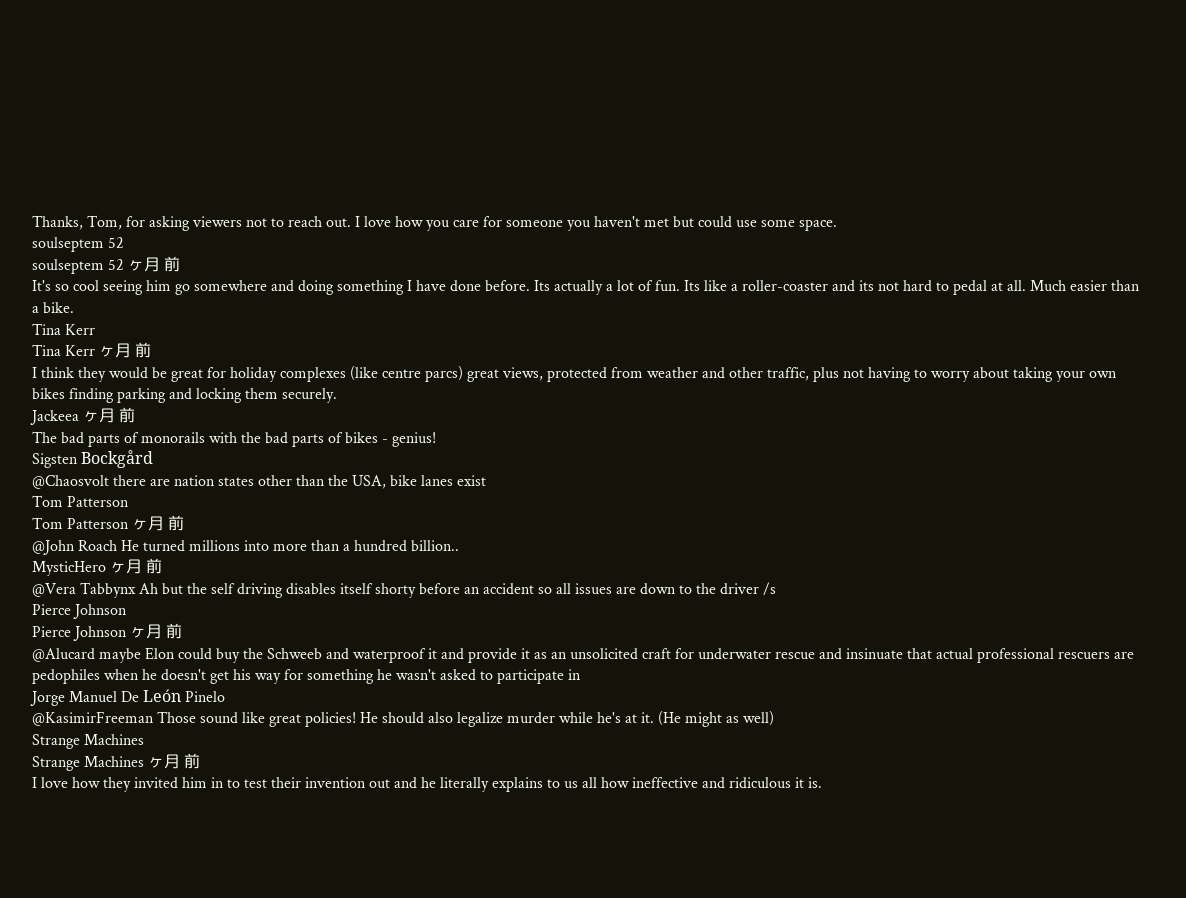Thanks, Tom, for asking viewers not to reach out. I love how you care for someone you haven't met but could use some space.
soulseptem 52
soulseptem 52 ヶ月 前
It's so cool seeing him go somewhere and doing something I have done before. Its actually a lot of fun. Its like a roller-coaster and its not hard to pedal at all. Much easier than a bike.
Tina Kerr
Tina Kerr ヶ月 前
I think they would be great for holiday complexes (like centre parcs) great views, protected from weather and other traffic, plus not having to worry about taking your own bikes finding parking and locking them securely.
Jackeea ヶ月 前
The bad parts of monorails with the bad parts of bikes - genius!
Sigsten Bockgård
@Chaosvolt there are nation states other than the USA, bike lanes exist
Tom Patterson
Tom Patterson ヶ月 前
@John Roach He turned millions into more than a hundred billion..
MysticHero ヶ月 前
@Vera Tabbynx Ah but the self driving disables itself shorty before an accident so all issues are down to the driver /s
Pierce Johnson
Pierce Johnson ヶ月 前
@Alucard maybe Elon could buy the Schweeb and waterproof it and provide it as an unsolicited craft for underwater rescue and insinuate that actual professional rescuers are pedophiles when he doesn't get his way for something he wasn't asked to participate in
Jorge Manuel De León Pinelo
@KasimirFreeman Those sound like great policies! He should also legalize murder while he's at it. (He might as well)
Strange Machines
Strange Machines ヶ月 前
I love how they invited him in to test their invention out and he literally explains to us all how ineffective and ridiculous it is.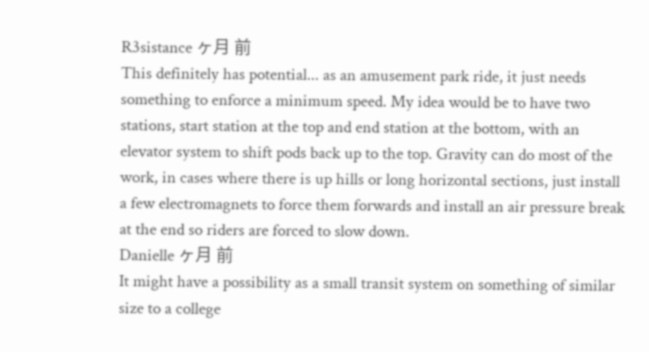R3sistance ヶ月 前
This definitely has potential... as an amusement park ride, it just needs something to enforce a minimum speed. My idea would be to have two stations, start station at the top and end station at the bottom, with an elevator system to shift pods back up to the top. Gravity can do most of the work, in cases where there is up hills or long horizontal sections, just install a few electromagnets to force them forwards and install an air pressure break at the end so riders are forced to slow down.
Danielle ヶ月 前
It might have a possibility as a small transit system on something of similar size to a college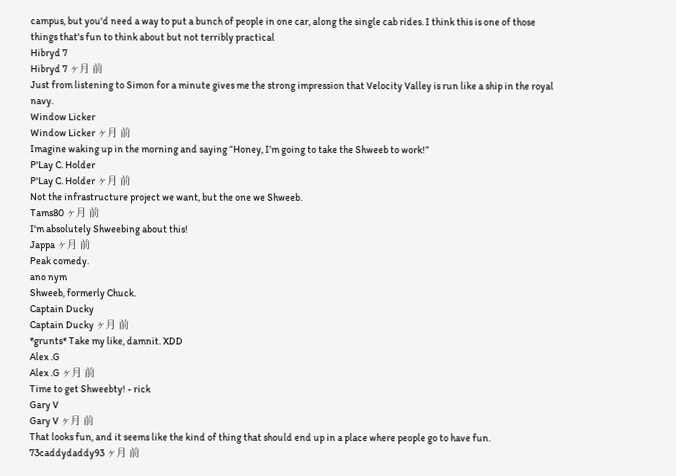campus, but you'd need a way to put a bunch of people in one car, along the single cab rides. I think this is one of those things that's fun to think about but not terribly practical
Hibryd 7
Hibryd 7 ヶ月 前
Just from listening to Simon for a minute gives me the strong impression that Velocity Valley is run like a ship in the royal navy.
Window Licker
Window Licker ヶ月 前
Imagine waking up in the morning and saying “Honey, I’m going to take the Shweeb to work!”
P'Lay C. Holder
P'Lay C. Holder ヶ月 前
Not the infrastructure project we want, but the one we Shweeb.
Tams80 ヶ月 前
I'm absolutely Shweebing about this!
Jappa ヶ月 前
Peak comedy.
ano nym
Shweeb, formerly Chuck.
Captain Ducky
Captain Ducky ヶ月 前
*grunts* Take my like, damnit. XDD
Alex .G
Alex .G ヶ月 前
Time to get Shweebty! - rick
Gary V
Gary V ヶ月 前
That looks fun, and it seems like the kind of thing that should end up in a place where people go to have fun.
73caddydaddy93 ヶ月 前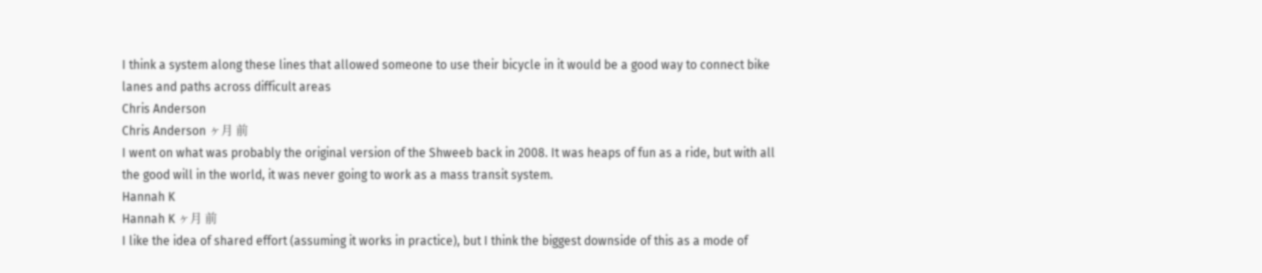I think a system along these lines that allowed someone to use their bicycle in it would be a good way to connect bike lanes and paths across difficult areas
Chris Anderson
Chris Anderson ヶ月 前
I went on what was probably the original version of the Shweeb back in 2008. It was heaps of fun as a ride, but with all the good will in the world, it was never going to work as a mass transit system.
Hannah K
Hannah K ヶ月 前
I like the idea of shared effort (assuming it works in practice), but I think the biggest downside of this as a mode of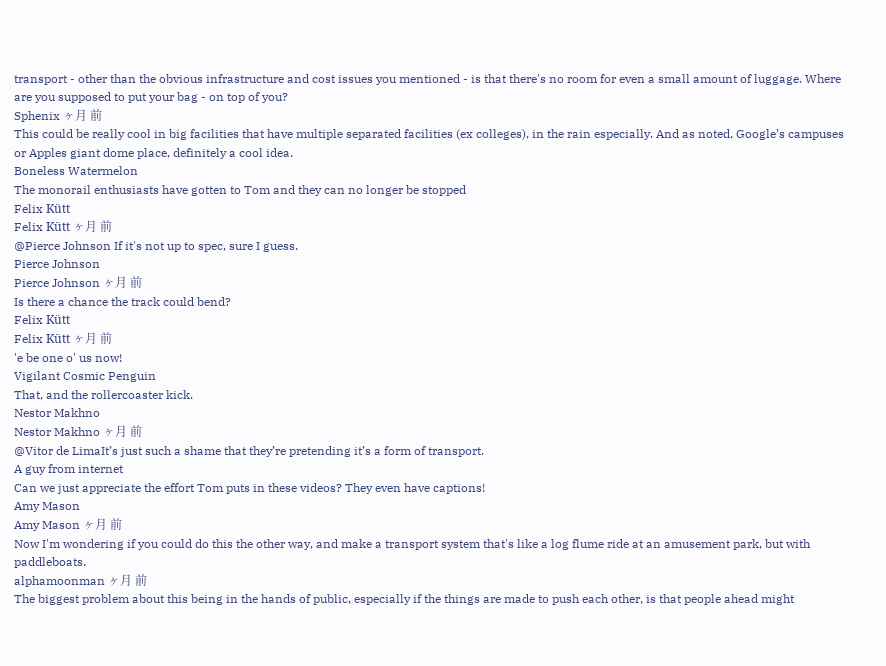transport - other than the obvious infrastructure and cost issues you mentioned - is that there's no room for even a small amount of luggage. Where are you supposed to put your bag - on top of you?
Sphenix ヶ月 前
This could be really cool in big facilities that have multiple separated facilities (ex colleges), in the rain especially. And as noted, Google’s campuses or Apples giant dome place, definitely a cool idea.
Boneless Watermelon
The monorail enthusiasts have gotten to Tom and they can no longer be stopped
Felix Kütt
Felix Kütt ヶ月 前
@Pierce Johnson If it's not up to spec, sure I guess.
Pierce Johnson
Pierce Johnson ヶ月 前
Is there a chance the track could bend?
Felix Kütt
Felix Kütt ヶ月 前
'e be one o' us now!
Vigilant Cosmic Penguin
That, and the rollercoaster kick.
Nestor Makhno
Nestor Makhno ヶ月 前
@Vitor de LimaIt’s just such a shame that they’re pretending it’s a form of transport.
A guy from internet
Can we just appreciate the effort Tom puts in these videos? They even have captions!
Amy Mason
Amy Mason ヶ月 前
Now I'm wondering if you could do this the other way, and make a transport system that's like a log flume ride at an amusement park, but with paddleboats.
alphamoonman ヶ月 前
The biggest problem about this being in the hands of public, especially if the things are made to push each other, is that people ahead might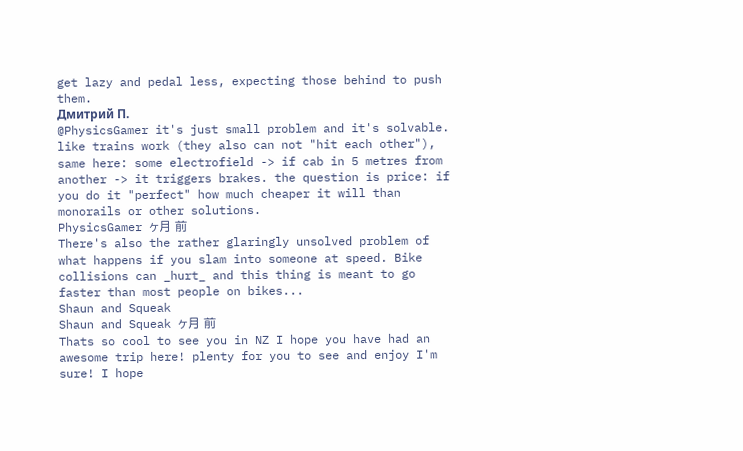get lazy and pedal less, expecting those behind to push them.
Дмитрий П.
@PhysicsGamer it's just small problem and it's solvable. like trains work (they also can not "hit each other"), same here: some electrofield -> if cab in 5 metres from another -> it triggers brakes. the question is price: if you do it "perfect" how much cheaper it will than monorails or other solutions.
PhysicsGamer ヶ月 前
There's also the rather glaringly unsolved problem of what happens if you slam into someone at speed. Bike collisions can _hurt_ and this thing is meant to go faster than most people on bikes...
Shaun and Squeak
Shaun and Squeak ヶ月 前
Thats so cool to see you in NZ I hope you have had an awesome trip here! plenty for you to see and enjoy I'm sure! I hope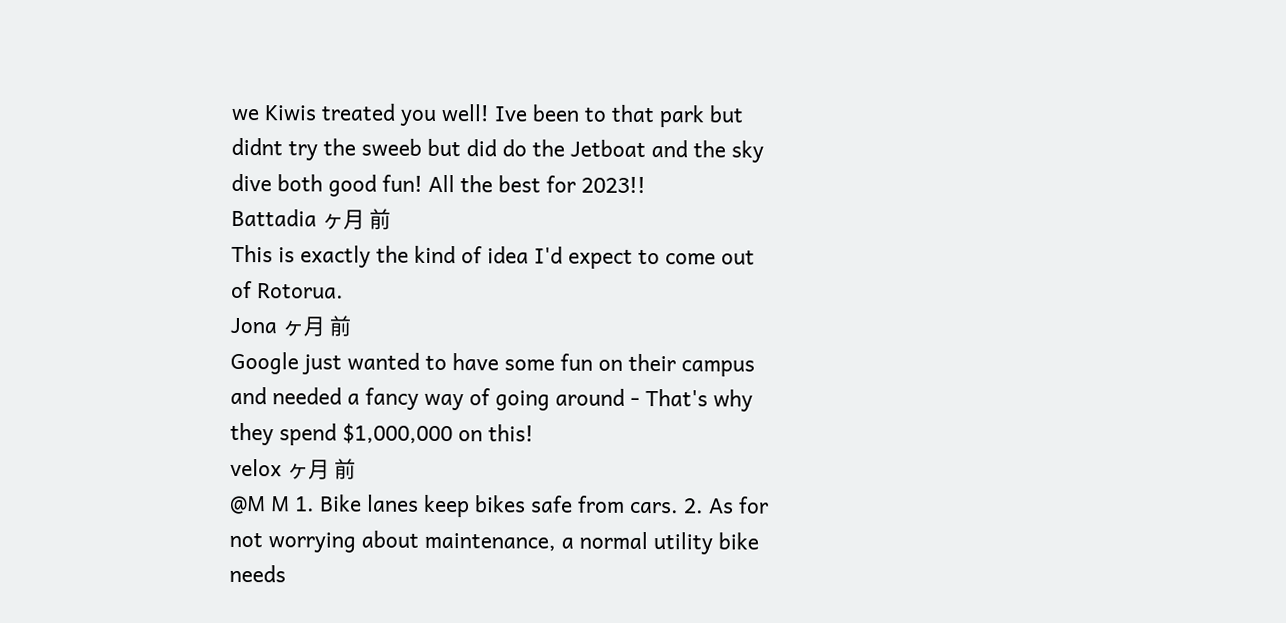we Kiwis treated you well! Ive been to that park but didnt try the sweeb but did do the Jetboat and the sky dive both good fun! All the best for 2023!!
Battadia ヶ月 前
This is exactly the kind of idea I'd expect to come out of Rotorua.
Jona ヶ月 前
Google just wanted to have some fun on their campus and needed a fancy way of going around - That's why they spend $1,000,000 on this!
velox ヶ月 前
@M M 1. Bike lanes keep bikes safe from cars. 2. As for not worrying about maintenance, a normal utility bike needs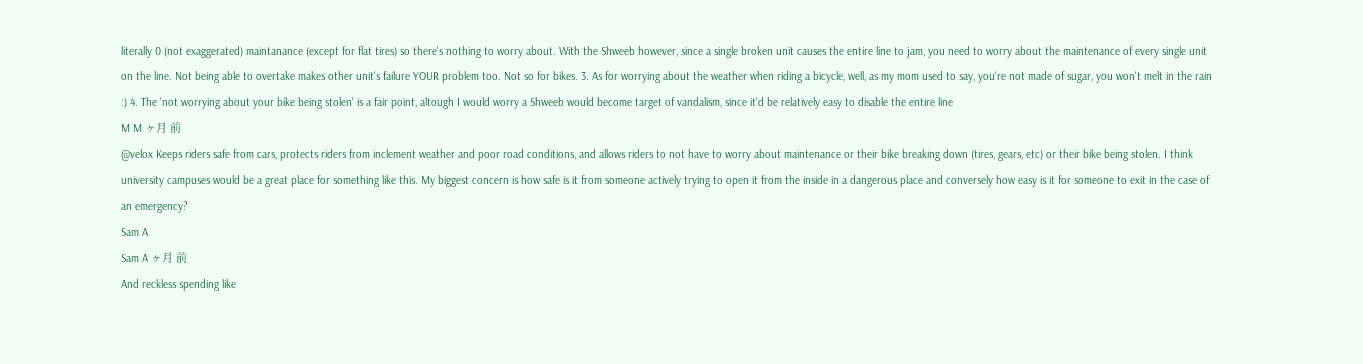literally 0 (not exaggerated) maintanance (except for flat tires) so there's nothing to worry about. With the Shweeb however, since a single broken unit causes the entire line to jam, you need to worry about the maintenance of every single unit on the line. Not being able to overtake makes other unit's failure YOUR problem too. Not so for bikes. 3. As for worrying about the weather when riding a bicycle, well, as my mom used to say, you're not made of sugar, you won't melt in the rain :) 4. The 'not worrying about your bike being stolen' is a fair point, altough I would worry a Shweeb would become target of vandalism, since it'd be relatively easy to disable the entire line
M M ヶ月 前
@velox Keeps riders safe from cars, protects riders from inclement weather and poor road conditions, and allows riders to not have to worry about maintenance or their bike breaking down (tires, gears, etc) or their bike being stolen. I think university campuses would be a great place for something like this. My biggest concern is how safe is it from someone actively trying to open it from the inside in a dangerous place and conversely how easy is it for someone to exit in the case of an emergency?
Sam A
Sam A ヶ月 前
And reckless spending like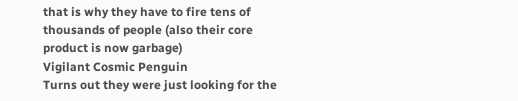that is why they have to fire tens of thousands of people (also their core product is now garbage)
Vigilant Cosmic Penguin
Turns out they were just looking for the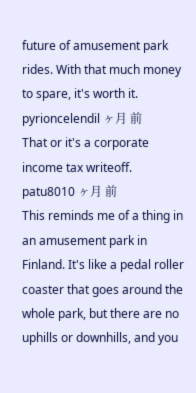future of amusement park rides. With that much money to spare, it's worth it.
pyrioncelendil ヶ月 前
That or it's a corporate income tax writeoff.
patu8010 ヶ月 前
This reminds me of a thing in an amusement park in Finland. It's like a pedal roller coaster that goes around the whole park, but there are no uphills or downhills, and you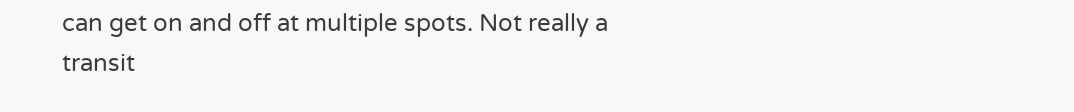can get on and off at multiple spots. Not really a transit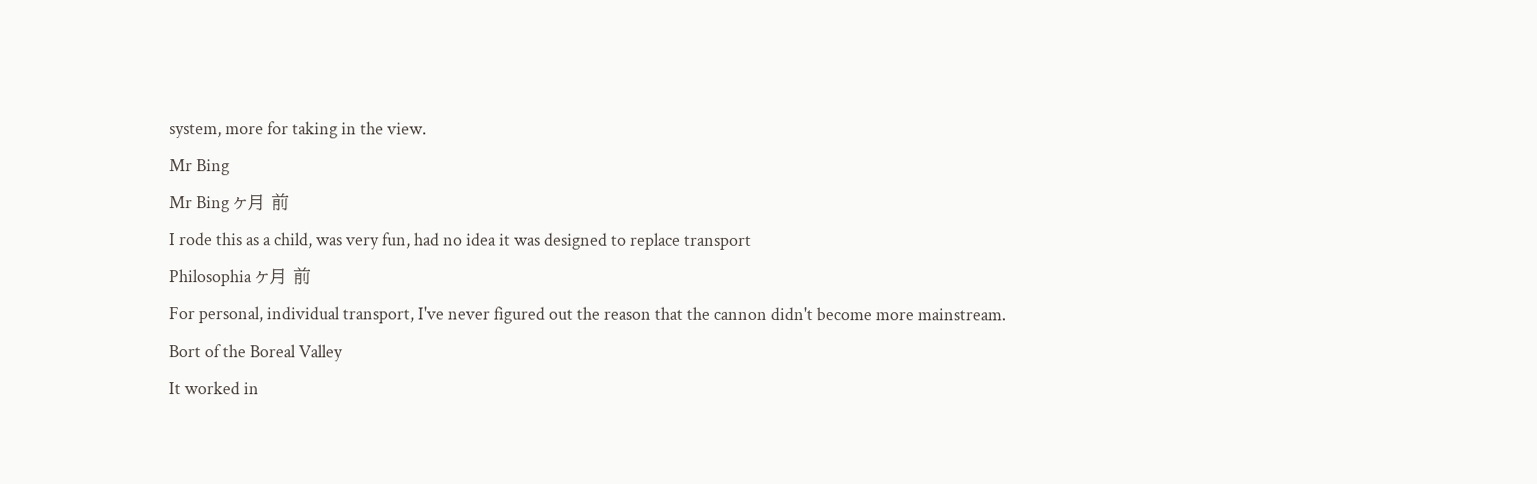system, more for taking in the view.
Mr Bing
Mr Bing ヶ月 前
I rode this as a child, was very fun, had no idea it was designed to replace transport
Philosophia ヶ月 前
For personal, individual transport, I've never figured out the reason that the cannon didn't become more mainstream.
Bort of the Boreal Valley
It worked in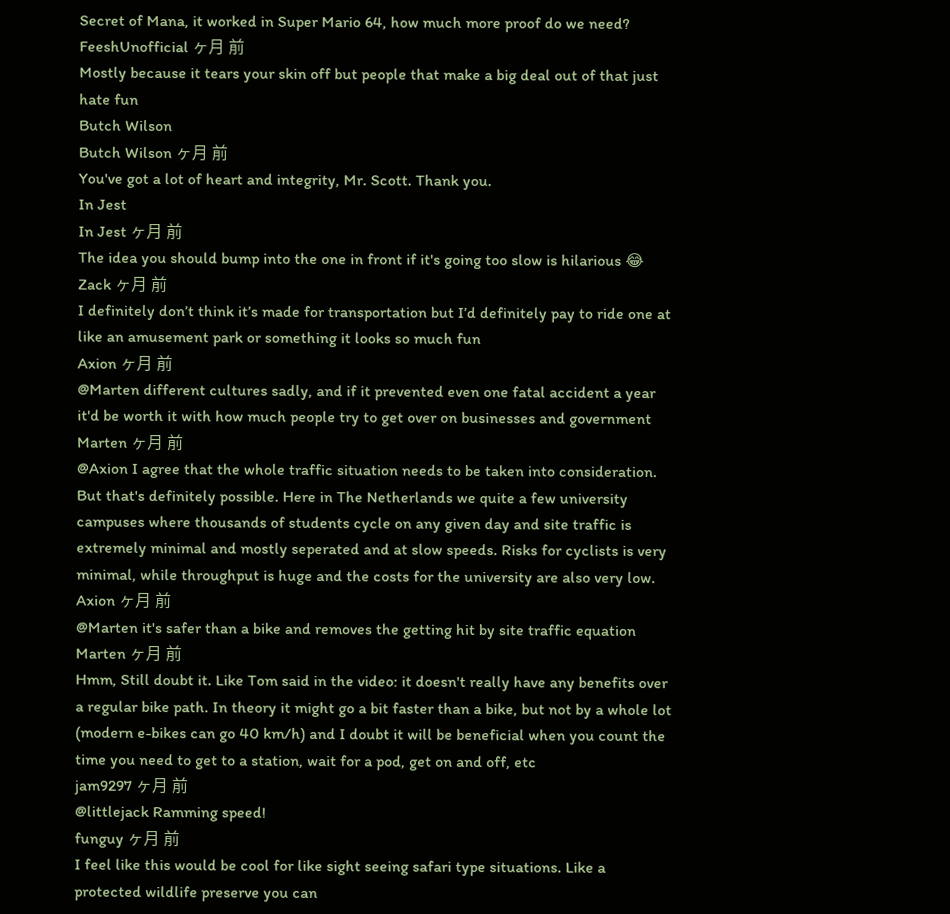Secret of Mana, it worked in Super Mario 64, how much more proof do we need?
FeeshUnofficial ヶ月 前
Mostly because it tears your skin off but people that make a big deal out of that just hate fun
Butch Wilson
Butch Wilson ヶ月 前
You've got a lot of heart and integrity, Mr. Scott. Thank you.
In Jest
In Jest ヶ月 前
The idea you should bump into the one in front if it's going too slow is hilarious 😂
Zack ヶ月 前
I definitely don’t think it’s made for transportation but I’d definitely pay to ride one at like an amusement park or something it looks so much fun
Axion ヶ月 前
@Marten different cultures sadly, and if it prevented even one fatal accident a year it'd be worth it with how much people try to get over on businesses and government
Marten ヶ月 前
@Axion I agree that the whole traffic situation needs to be taken into consideration. But that's definitely possible. Here in The Netherlands we quite a few university campuses where thousands of students cycle on any given day and site traffic is extremely minimal and mostly seperated and at slow speeds. Risks for cyclists is very minimal, while throughput is huge and the costs for the university are also very low.
Axion ヶ月 前
@Marten it's safer than a bike and removes the getting hit by site traffic equation
Marten ヶ月 前
Hmm, Still doubt it. Like Tom said in the video: it doesn't really have any benefits over a regular bike path. In theory it might go a bit faster than a bike, but not by a whole lot (modern e-bikes can go 40 km/h) and I doubt it will be beneficial when you count the time you need to get to a station, wait for a pod, get on and off, etc
jam9297 ヶ月 前
@littlejack Ramming speed!
funguy ヶ月 前
I feel like this would be cool for like sight seeing safari type situations. Like a protected wildlife preserve you can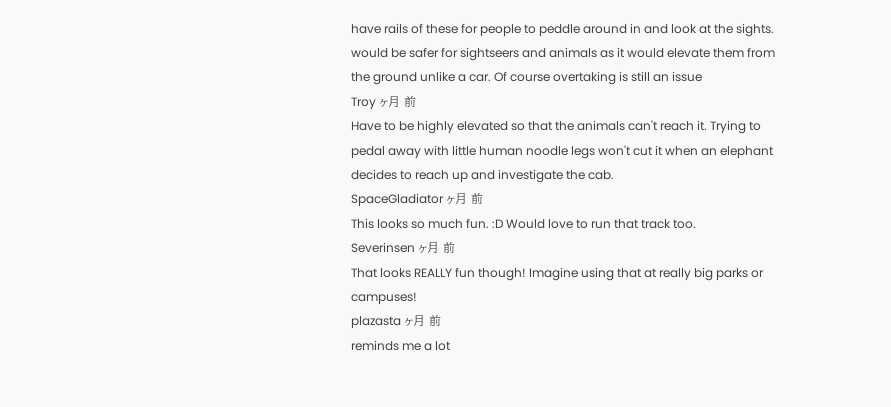have rails of these for people to peddle around in and look at the sights. would be safer for sightseers and animals as it would elevate them from the ground unlike a car. Of course overtaking is still an issue
Troy ヶ月 前
Have to be highly elevated so that the animals can't reach it. Trying to pedal away with little human noodle legs won't cut it when an elephant decides to reach up and investigate the cab.
SpaceGladiator ヶ月 前
This looks so much fun. :D Would love to run that track too.
Severinsen ヶ月 前
That looks REALLY fun though! Imagine using that at really big parks or campuses!
plazasta ヶ月 前
reminds me a lot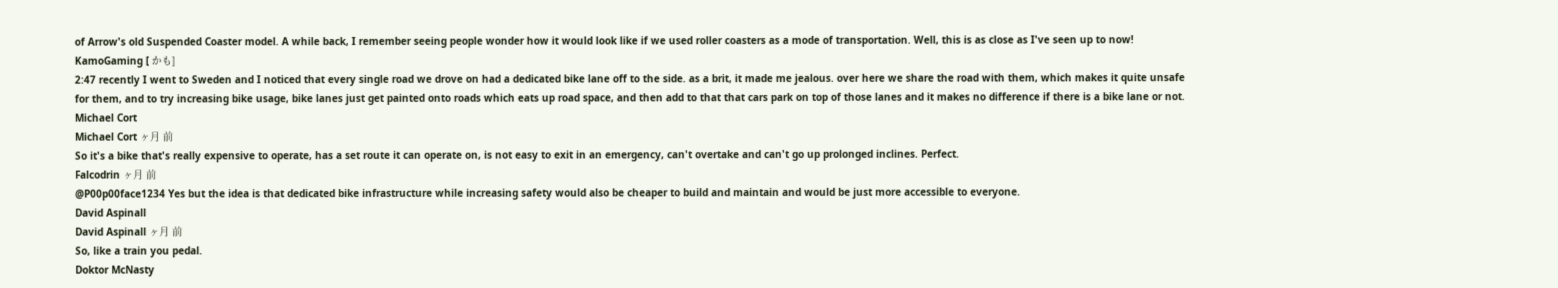of Arrow's old Suspended Coaster model. A while back, I remember seeing people wonder how it would look like if we used roller coasters as a mode of transportation. Well, this is as close as I've seen up to now!
KamoGaming [ かも]
2:47 recently I went to Sweden and I noticed that every single road we drove on had a dedicated bike lane off to the side. as a brit, it made me jealous. over here we share the road with them, which makes it quite unsafe for them, and to try increasing bike usage, bike lanes just get painted onto roads which eats up road space, and then add to that that cars park on top of those lanes and it makes no difference if there is a bike lane or not.
Michael Cort
Michael Cort ヶ月 前
So it's a bike that's really expensive to operate, has a set route it can operate on, is not easy to exit in an emergency, can't overtake and can't go up prolonged inclines. Perfect.
Falcodrin ヶ月 前
@P00p00face1234 Yes but the idea is that dedicated bike infrastructure while increasing safety would also be cheaper to build and maintain and would be just more accessible to everyone.
David Aspinall
David Aspinall ヶ月 前
So, like a train you pedal.
Doktor McNasty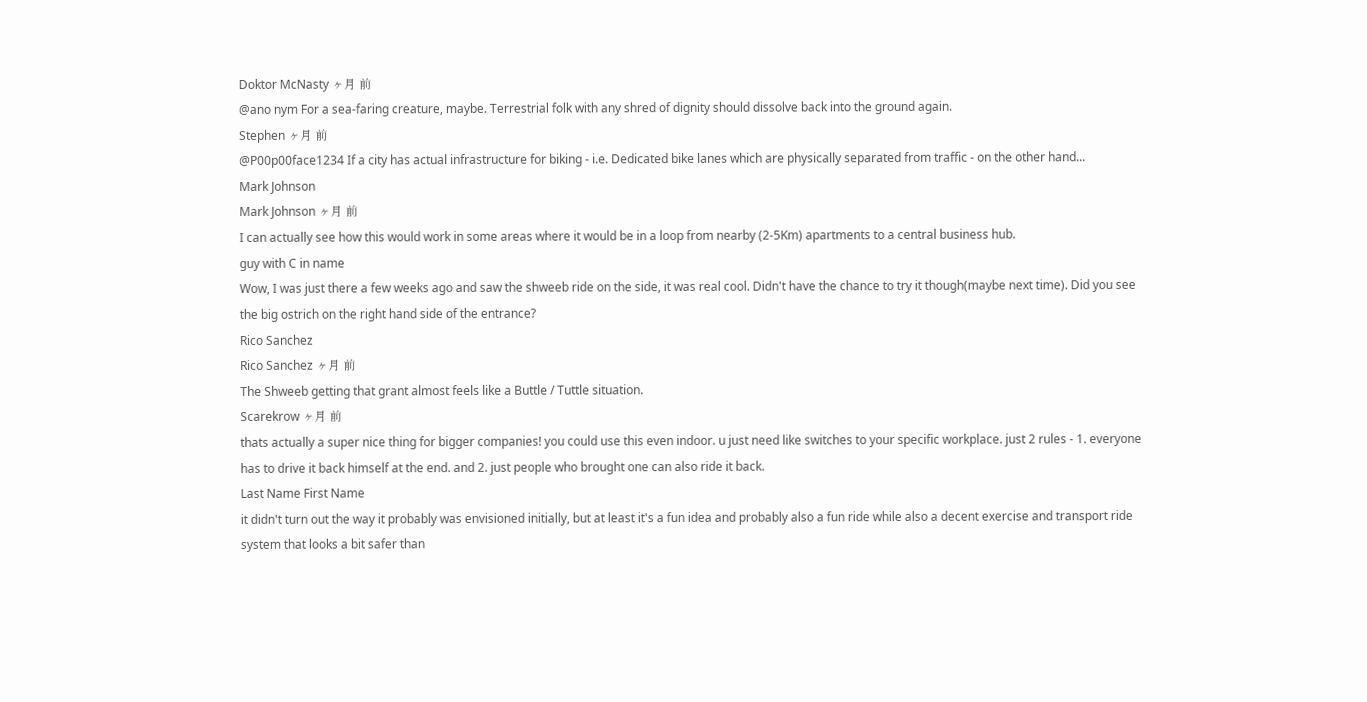Doktor McNasty ヶ月 前
@ano nym For a sea-faring creature, maybe. Terrestrial folk with any shred of dignity should dissolve back into the ground again.
Stephen ヶ月 前
@P00p00face1234 If a city has actual infrastructure for biking - i.e. Dedicated bike lanes which are physically separated from traffic - on the other hand...
Mark Johnson
Mark Johnson ヶ月 前
I can actually see how this would work in some areas where it would be in a loop from nearby (2-5Km) apartments to a central business hub.
guy with C in name
Wow, I was just there a few weeks ago and saw the shweeb ride on the side, it was real cool. Didn't have the chance to try it though(maybe next time). Did you see the big ostrich on the right hand side of the entrance?
Rico Sanchez
Rico Sanchez ヶ月 前
The Shweeb getting that grant almost feels like a Buttle / Tuttle situation.
Scarekrow ヶ月 前
thats actually a super nice thing for bigger companies! you could use this even indoor. u just need like switches to your specific workplace. just 2 rules - 1. everyone has to drive it back himself at the end. and 2. just people who brought one can also ride it back.
Last Name First Name
it didn't turn out the way it probably was envisioned initially, but at least it's a fun idea and probably also a fun ride while also a decent exercise and transport ride system that looks a bit safer than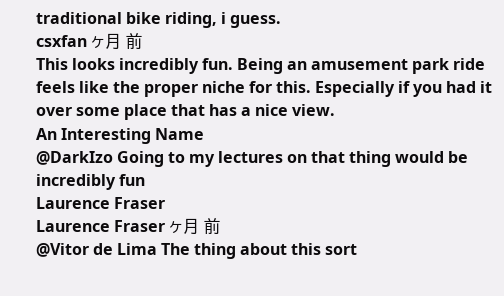traditional bike riding, i guess.
csxfan ヶ月 前
This looks incredibly fun. Being an amusement park ride feels like the proper niche for this. Especially if you had it over some place that has a nice view.
An Interesting Name
@DarkIzo Going to my lectures on that thing would be incredibly fun
Laurence Fraser
Laurence Fraser ヶ月 前
@Vitor de Lima The thing about this sort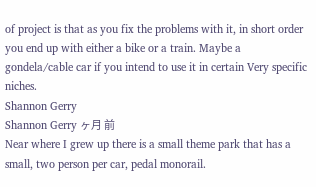of project is that as you fix the problems with it, in short order you end up with either a bike or a train. Maybe a gondela/cable car if you intend to use it in certain Very specific niches.
Shannon Gerry
Shannon Gerry ヶ月 前
Near where I grew up there is a small theme park that has a small, two person per car, pedal monorail.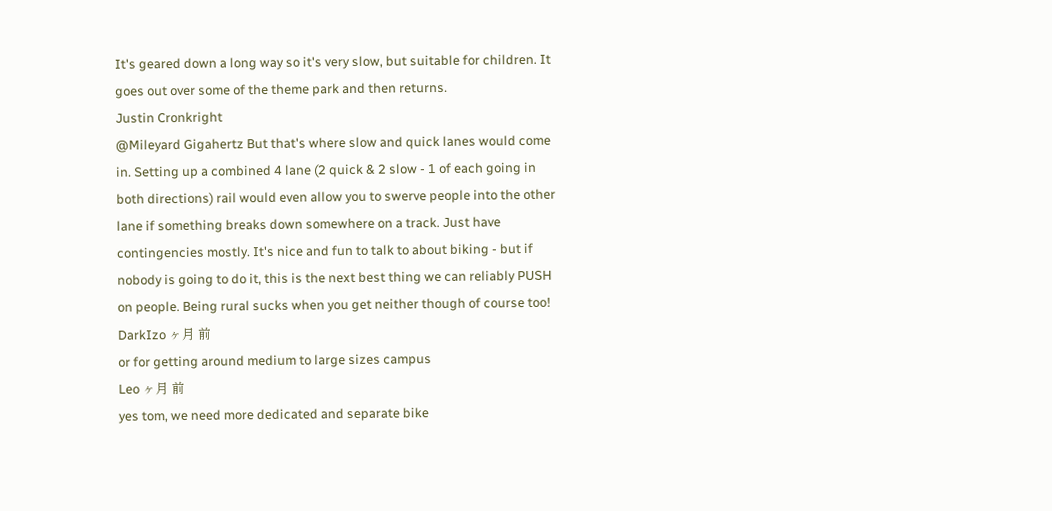It's geared down a long way so it's very slow, but suitable for children. It goes out over some of the theme park and then returns.
Justin Cronkright
@Mileyard Gigahertz But that's where slow and quick lanes would come in. Setting up a combined 4 lane (2 quick & 2 slow - 1 of each going in both directions) rail would even allow you to swerve people into the other lane if something breaks down somewhere on a track. Just have contingencies mostly. It's nice and fun to talk to about biking - but if nobody is going to do it, this is the next best thing we can reliably PUSH on people. Being rural sucks when you get neither though of course too!
DarkIzo ヶ月 前
or for getting around medium to large sizes campus
Leo ヶ月 前
yes tom, we need more dedicated and separate bike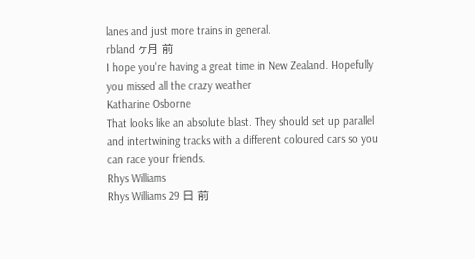lanes and just more trains in general.
rbland ヶ月 前
I hope you're having a great time in New Zealand. Hopefully you missed all the crazy weather
Katharine Osborne
That looks like an absolute blast. They should set up parallel and intertwining tracks with a different coloured cars so you can race your friends.
Rhys Williams
Rhys Williams 29 日 前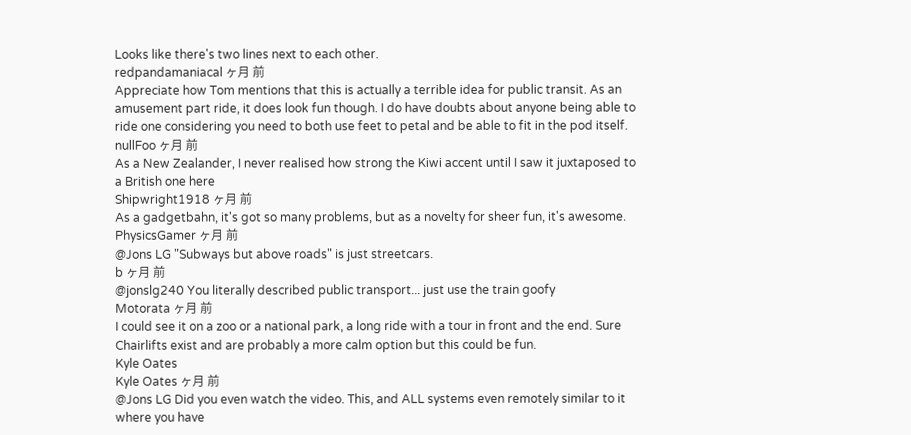Looks like there's two lines next to each other.
redpandamaniacal ヶ月 前
Appreciate how Tom mentions that this is actually a terrible idea for public transit. As an amusement part ride, it does look fun though. I do have doubts about anyone being able to ride one considering you need to both use feet to petal and be able to fit in the pod itself.
nullFoo ヶ月 前
As a New Zealander, I never realised how strong the Kiwi accent until I saw it juxtaposed to a British one here
Shipwright1918 ヶ月 前
As a gadgetbahn, it's got so many problems, but as a novelty for sheer fun, it's awesome.
PhysicsGamer ヶ月 前
@Jons LG "Subways but above roads" is just streetcars.
b ヶ月 前
@jonslg240 You literally described public transport... just use the train goofy
Motorata ヶ月 前
I could see it on a zoo or a national park, a long ride with a tour in front and the end. Sure Chairlifts exist and are probably a more calm option but this could be fun.
Kyle Oates
Kyle Oates ヶ月 前
@Jons LG Did you even watch the video. This, and ALL systems even remotely similar to it where you have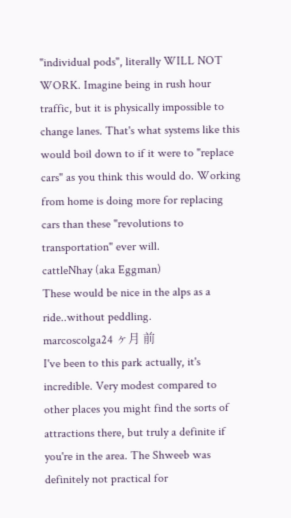"individual pods", literally WILL NOT WORK. Imagine being in rush hour traffic, but it is physically impossible to change lanes. That's what systems like this would boil down to if it were to "replace cars" as you think this would do. Working from home is doing more for replacing cars than these "revolutions to transportation" ever will.
cattleNhay (aka Eggman)
These would be nice in the alps as a ride..without peddling.
marcoscolga24 ヶ月 前
I've been to this park actually, it's incredible. Very modest compared to other places you might find the sorts of attractions there, but truly a definite if you're in the area. The Shweeb was definitely not practical for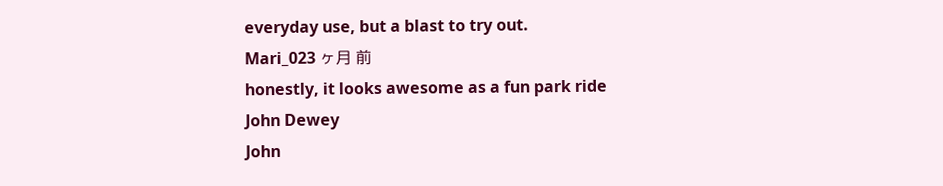everyday use, but a blast to try out.
Mari_023 ヶ月 前
honestly, it looks awesome as a fun park ride
John Dewey
John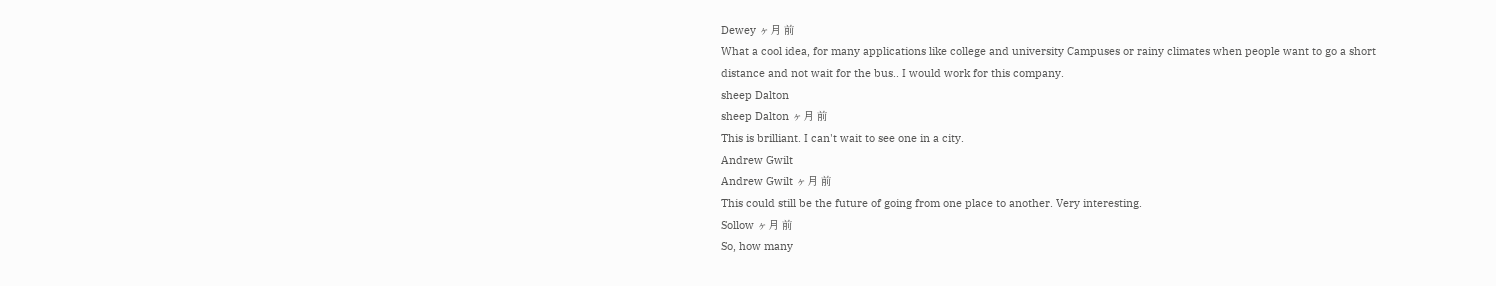Dewey ヶ月 前
What a cool idea, for many applications like college and university Campuses or rainy climates when people want to go a short distance and not wait for the bus.. I would work for this company.
sheep Dalton
sheep Dalton ヶ月 前
This is brilliant. I can't wait to see one in a city.
Andrew Gwilt
Andrew Gwilt ヶ月 前
This could still be the future of going from one place to another. Very interesting.
Sollow ヶ月 前
So, how many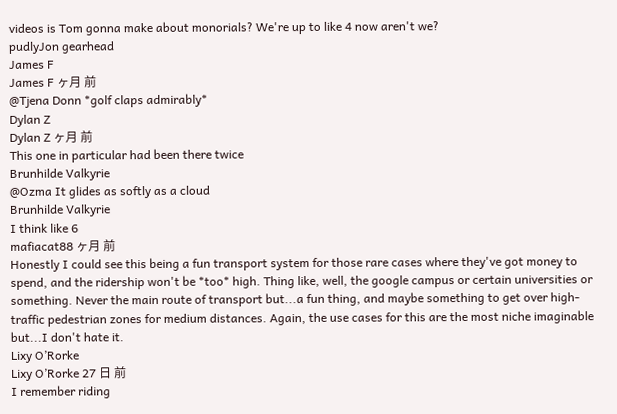videos is Tom gonna make about monorials? We're up to like 4 now aren't we?
pudlyJon gearhead
James F
James F ヶ月 前
@Tjena Donn *golf claps admirably*
Dylan Z
Dylan Z ヶ月 前
This one in particular had been there twice
Brunhilde Valkyrie
@Ozma It glides as softly as a cloud
Brunhilde Valkyrie
I think like 6
mafiacat88 ヶ月 前
Honestly I could see this being a fun transport system for those rare cases where they've got money to spend, and the ridership won't be *too* high. Thing like, well, the google campus or certain universities or something. Never the main route of transport but...a fun thing, and maybe something to get over high-traffic pedestrian zones for medium distances. Again, the use cases for this are the most niche imaginable but...I don't hate it.
Lixy O’Rorke
Lixy O’Rorke 27 日 前
I remember riding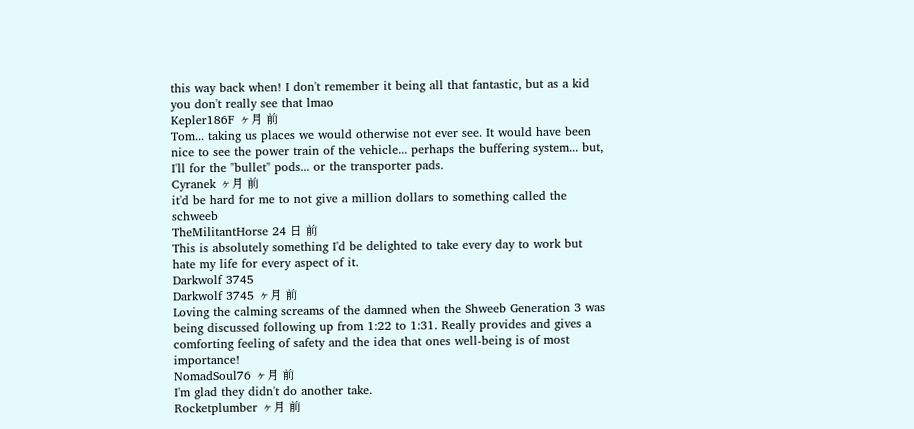this way back when! I don't remember it being all that fantastic, but as a kid you don't really see that lmao
Kepler186F ヶ月 前
Tom... taking us places we would otherwise not ever see. It would have been nice to see the power train of the vehicle... perhaps the buffering system... but, I'll for the "bullet" pods... or the transporter pads.
Cyranek ヶ月 前
it'd be hard for me to not give a million dollars to something called the schweeb
TheMilitantHorse 24 日 前
This is absolutely something I'd be delighted to take every day to work but hate my life for every aspect of it.
Darkwolf 3745
Darkwolf 3745 ヶ月 前
Loving the calming screams of the damned when the Shweeb Generation 3 was being discussed following up from 1:22 to 1:31. Really provides and gives a comforting feeling of safety and the idea that ones well-being is of most importance!
NomadSoul76 ヶ月 前
I'm glad they didn't do another take.
Rocketplumber ヶ月 前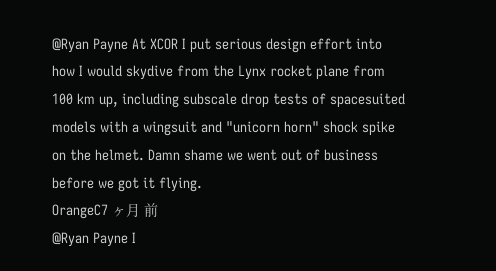@Ryan Payne At XCOR I put serious design effort into how I would skydive from the Lynx rocket plane from 100 km up, including subscale drop tests of spacesuited models with a wingsuit and "unicorn horn" shock spike on the helmet. Damn shame we went out of business before we got it flying.
OrangeC7 ヶ月 前
@Ryan Payne I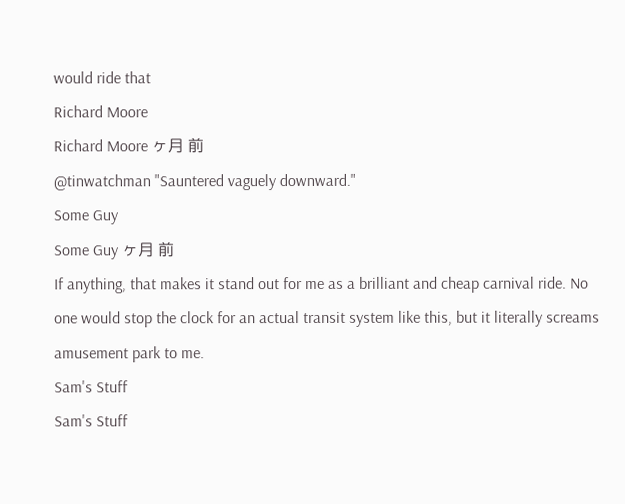would ride that
Richard Moore
Richard Moore ヶ月 前
@tinwatchman "Sauntered vaguely downward."
Some Guy
Some Guy ヶ月 前
If anything, that makes it stand out for me as a brilliant and cheap carnival ride. No one would stop the clock for an actual transit system like this, but it literally screams amusement park to me.
Sam's Stuff
Sam's Stuff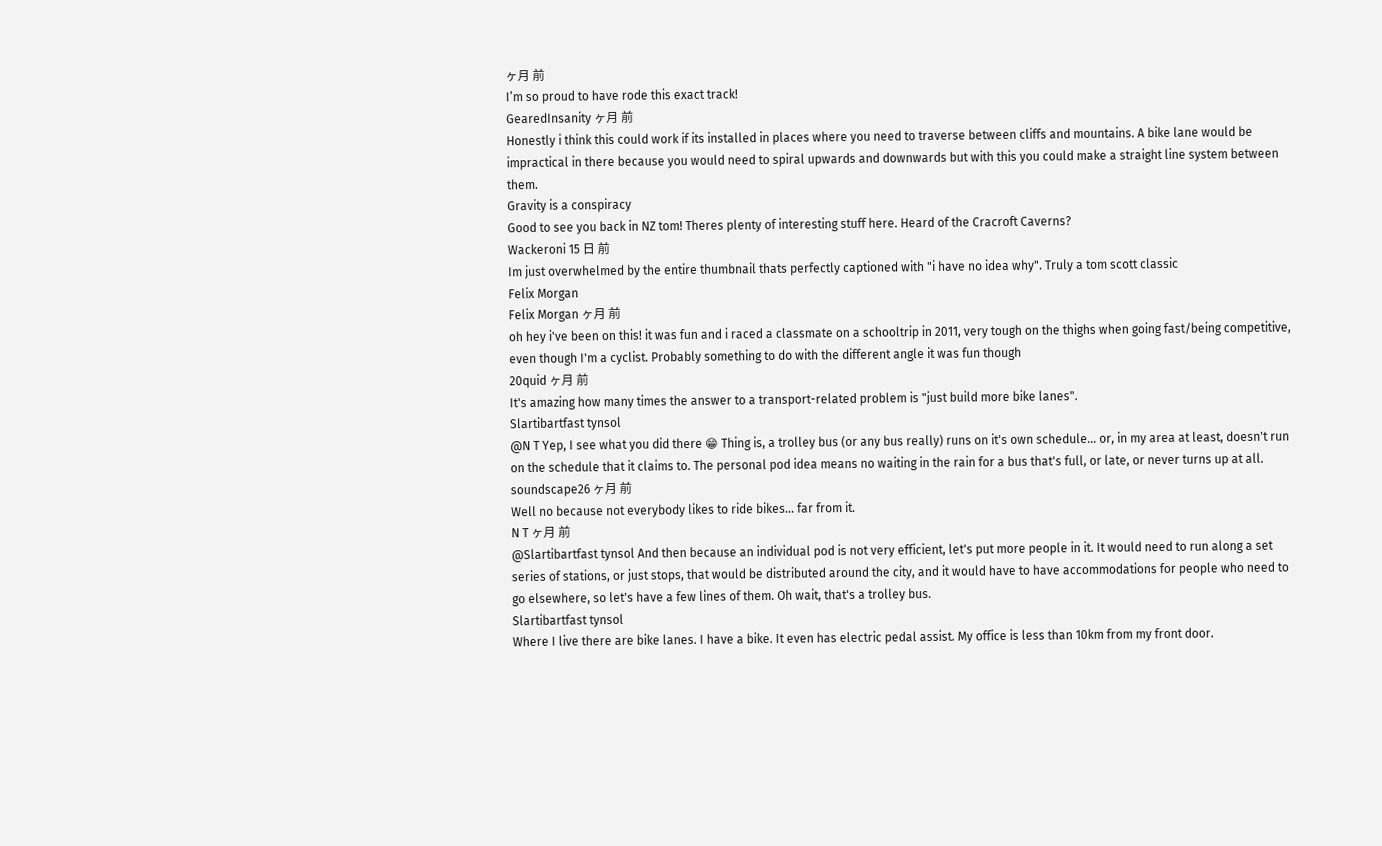ヶ月 前
I’m so proud to have rode this exact track!
GearedInsanity ヶ月 前
Honestly i think this could work if its installed in places where you need to traverse between cliffs and mountains. A bike lane would be impractical in there because you would need to spiral upwards and downwards but with this you could make a straight line system between them.
Gravity is a conspiracy
Good to see you back in NZ tom! Theres plenty of interesting stuff here. Heard of the Cracroft Caverns?
Wackeroni 15 日 前
Im just overwhelmed by the entire thumbnail thats perfectly captioned with "i have no idea why". Truly a tom scott classic
Felix Morgan
Felix Morgan ヶ月 前
oh hey i've been on this! it was fun and i raced a classmate on a schooltrip in 2011, very tough on the thighs when going fast/being competitive, even though I'm a cyclist. Probably something to do with the different angle it was fun though
20quid ヶ月 前
It's amazing how many times the answer to a transport-related problem is "just build more bike lanes".
Slartibartfast tynsol
@N T Yep, I see what you did there 😁 Thing is, a trolley bus (or any bus really) runs on it's own schedule... or, in my area at least, doesn't run on the schedule that it claims to. The personal pod idea means no waiting in the rain for a bus that's full, or late, or never turns up at all.
soundscape26 ヶ月 前
Well no because not everybody likes to ride bikes... far from it.
N T ヶ月 前
@Slartibartfast tynsol And then because an individual pod is not very efficient, let's put more people in it. It would need to run along a set series of stations, or just stops, that would be distributed around the city, and it would have to have accommodations for people who need to go elsewhere, so let's have a few lines of them. Oh wait, that's a trolley bus.
Slartibartfast tynsol
Where I live there are bike lanes. I have a bike. It even has electric pedal assist. My office is less than 10km from my front door.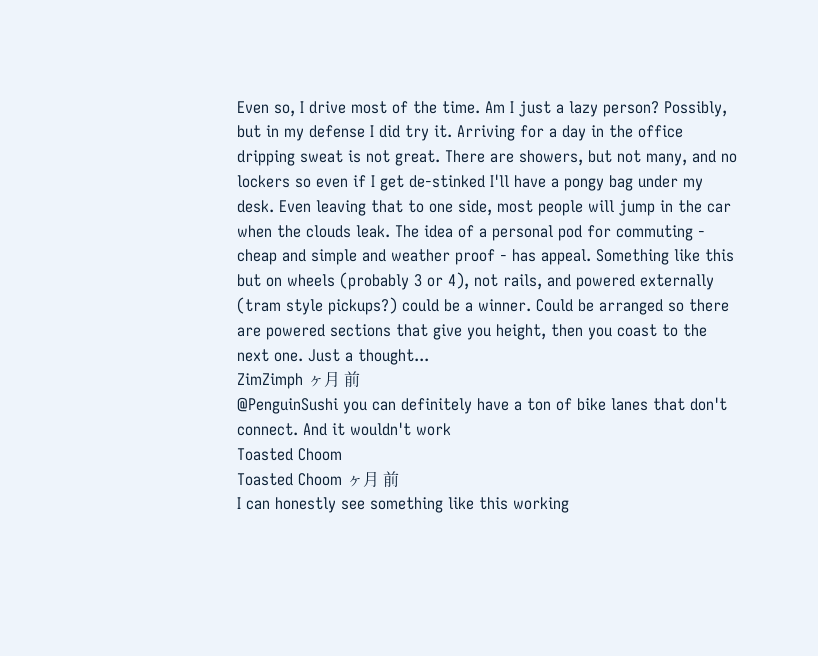Even so, I drive most of the time. Am I just a lazy person? Possibly, but in my defense I did try it. Arriving for a day in the office dripping sweat is not great. There are showers, but not many, and no lockers so even if I get de-stinked I'll have a pongy bag under my desk. Even leaving that to one side, most people will jump in the car when the clouds leak. The idea of a personal pod for commuting - cheap and simple and weather proof - has appeal. Something like this but on wheels (probably 3 or 4), not rails, and powered externally (tram style pickups?) could be a winner. Could be arranged so there are powered sections that give you height, then you coast to the next one. Just a thought...
ZimZimph ヶ月 前
@PenguinSushi you can definitely have a ton of bike lanes that don't connect. And it wouldn't work
Toasted Choom
Toasted Choom ヶ月 前
I can honestly see something like this working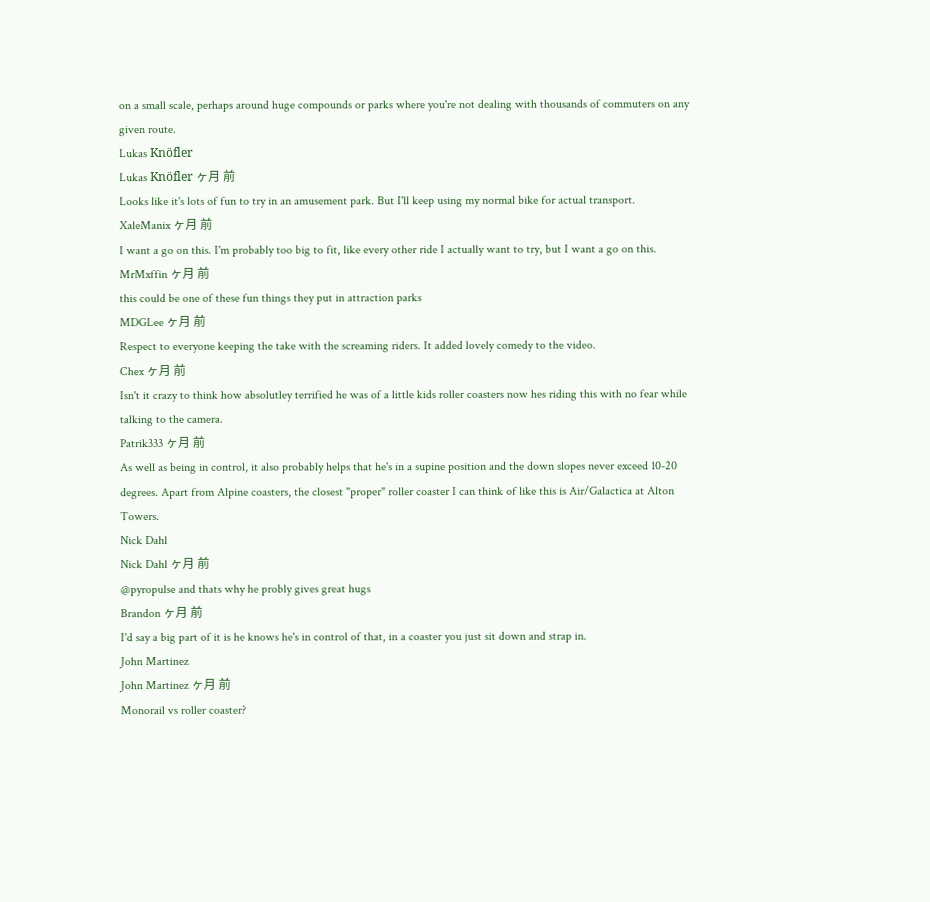on a small scale, perhaps around huge compounds or parks where you're not dealing with thousands of commuters on any given route.
Lukas Knöfler
Lukas Knöfler ヶ月 前
Looks like it's lots of fun to try in an amusement park. But I'll keep using my normal bike for actual transport.
XaleManix ヶ月 前
I want a go on this. I'm probably too big to fit, like every other ride I actually want to try, but I want a go on this.
MrMxffin ヶ月 前
this could be one of these fun things they put in attraction parks
MDGLee ヶ月 前
Respect to everyone keeping the take with the screaming riders. It added lovely comedy to the video.
Chex ヶ月 前
Isn't it crazy to think how absolutley terrified he was of a little kids roller coasters now hes riding this with no fear while talking to the camera.
Patrik333 ヶ月 前
As well as being in control, it also probably helps that he's in a supine position and the down slopes never exceed 10-20 degrees. Apart from Alpine coasters, the closest "proper" roller coaster I can think of like this is Air/Galactica at Alton Towers.
Nick Dahl
Nick Dahl ヶ月 前
@pyropulse and thats why he probly gives great hugs
Brandon ヶ月 前
I'd say a big part of it is he knows he's in control of that, in a coaster you just sit down and strap in.
John Martinez
John Martinez ヶ月 前
Monorail vs roller coaster?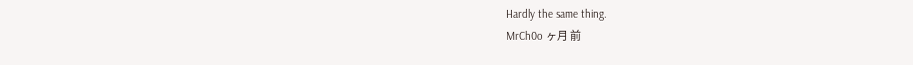Hardly the same thing.
MrCh0o ヶ月 前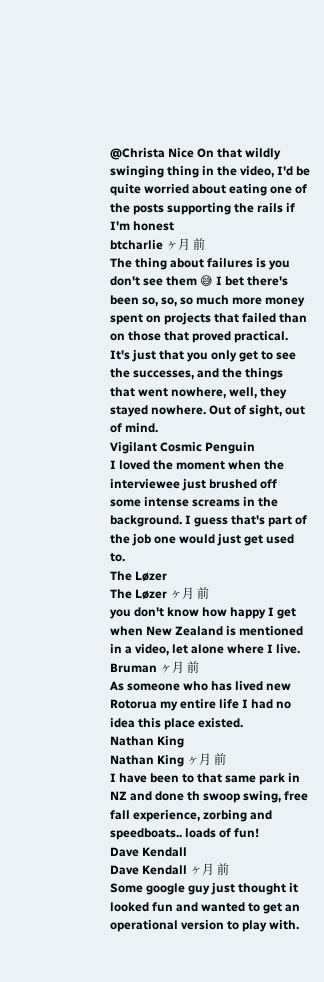@Christa Nice On that wildly swinging thing in the video, I'd be quite worried about eating one of the posts supporting the rails if I'm honest
btcharlie ヶ月 前
The thing about failures is you don't see them 😅 I bet there's been so, so, so much more money spent on projects that failed than on those that proved practical. It's just that you only get to see the successes, and the things that went nowhere, well, they stayed nowhere. Out of sight, out of mind.
Vigilant Cosmic Penguin
I loved the moment when the interviewee just brushed off some intense screams in the background. I guess that's part of the job one would just get used to.
The Løzer
The Løzer ヶ月 前
you don't know how happy I get when New Zealand is mentioned in a video, let alone where I live.
Bruman ヶ月 前
As someone who has lived new Rotorua my entire life I had no idea this place existed.
Nathan King
Nathan King ヶ月 前
I have been to that same park in NZ and done th swoop swing, free fall experience, zorbing and speedboats.. loads of fun!
Dave Kendall
Dave Kendall ヶ月 前
Some google guy just thought it looked fun and wanted to get an operational version to play with.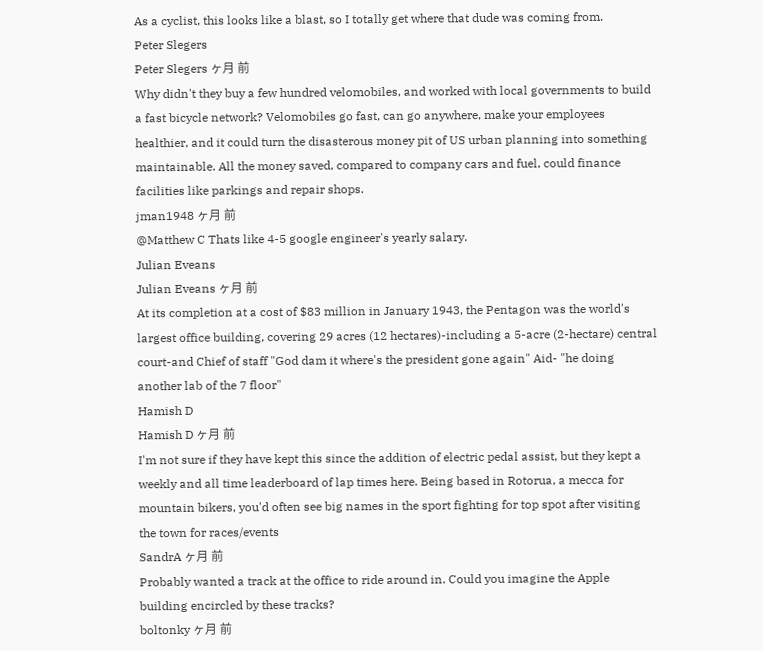As a cyclist, this looks like a blast, so I totally get where that dude was coming from.
Peter Slegers
Peter Slegers ヶ月 前
Why didn't they buy a few hundred velomobiles, and worked with local governments to build a fast bicycle network? Velomobiles go fast, can go anywhere, make your employees healthier, and it could turn the disasterous money pit of US urban planning into something maintainable. All the money saved, compared to company cars and fuel, could finance facilities like parkings and repair shops.
jman1948 ヶ月 前
@Matthew C Thats like 4-5 google engineer's yearly salary.
Julian Eveans
Julian Eveans ヶ月 前
At its completion at a cost of $83 million in January 1943, the Pentagon was the world's largest office building, covering 29 acres (12 hectares)-including a 5-acre (2-hectare) central court-and Chief of staff "God dam it where's the president gone again" Aid- "he doing another lab of the 7 floor"
Hamish D
Hamish D ヶ月 前
I'm not sure if they have kept this since the addition of electric pedal assist, but they kept a weekly and all time leaderboard of lap times here. Being based in Rotorua, a mecca for mountain bikers, you'd often see big names in the sport fighting for top spot after visiting the town for races/events
SandrA ヶ月 前
Probably wanted a track at the office to ride around in. Could you imagine the Apple building encircled by these tracks?
boltonky ヶ月 前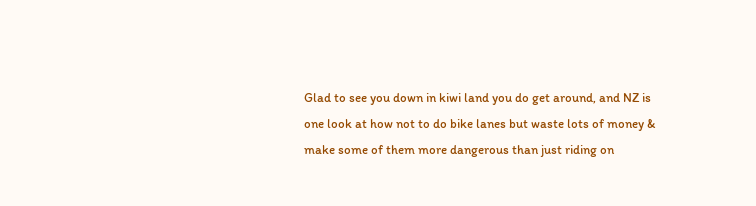Glad to see you down in kiwi land you do get around, and NZ is one look at how not to do bike lanes but waste lots of money & make some of them more dangerous than just riding on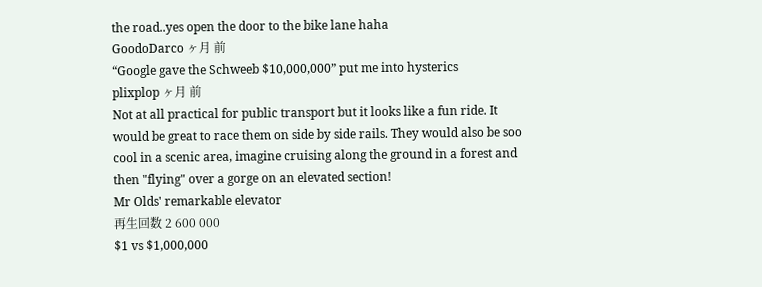the road..yes open the door to the bike lane haha
GoodoDarco ヶ月 前
“Google gave the Schweeb $10,000,000” put me into hysterics
plixplop ヶ月 前
Not at all practical for public transport but it looks like a fun ride. It would be great to race them on side by side rails. They would also be soo cool in a scenic area, imagine cruising along the ground in a forest and then "flying" over a gorge on an elevated section!
Mr Olds' remarkable elevator
再生回数 2 600 000
$1 vs $1,000,000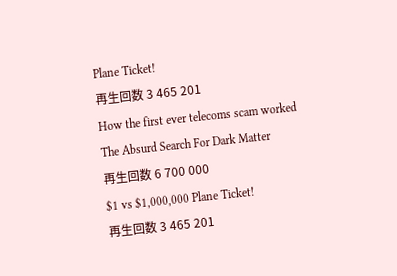Plane Ticket!
再生回数 3 465 201
How the first ever telecoms scam worked
The Absurd Search For Dark Matter
再生回数 6 700 000
$1 vs $1,000,000 Plane Ticket!
再生回数 3 465 201